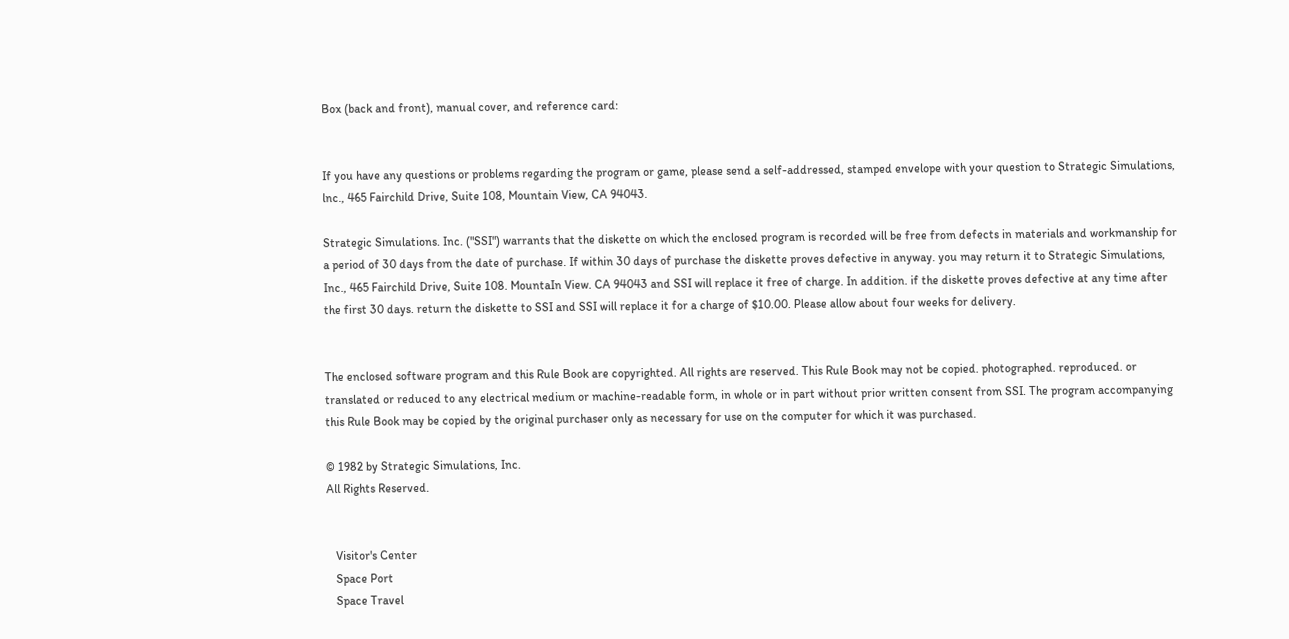Box (back and front), manual cover, and reference card:


If you have any questions or problems regarding the program or game, please send a self-addressed, stamped envelope with your question to Strategic Simulations, lnc., 465 Fairchild Drive, Suite 108, Mountain View, CA 94043.

Strategic Simulations. Inc. ("SSI") warrants that the diskette on which the enclosed program is recorded will be free from defects in materials and workmanship for a period of 30 days from the date of purchase. If within 30 days of purchase the diskette proves defective in anyway. you may return it to Strategic Simulations, Inc., 465 Fairchild Drive, Suite 108. MountaIn View. CA 94043 and SSI will replace it free of charge. In addition. if the diskette proves defective at any time after the first 30 days. return the diskette to SSI and SSI will replace it for a charge of $10.00. Please allow about four weeks for delivery.


The enclosed software program and this Rule Book are copyrighted. All rights are reserved. This Rule Book may not be copied. photographed. reproduced. or translated or reduced to any electrical medium or machine-readable form, in whole or in part without prior written consent from SSI. The program accompanying this Rule Book may be copied by the original purchaser only as necessary for use on the computer for which it was purchased.

© 1982 by Strategic Simulations, Inc.
All Rights Reserved.


   Visitor's Center
   Space Port
   Space Travel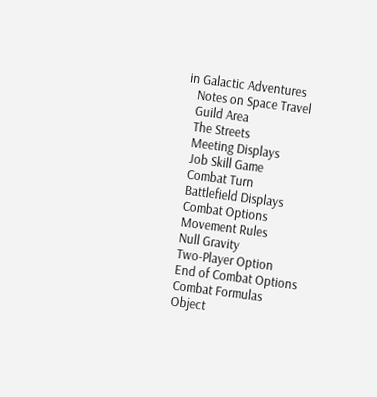in Galactic Adventures
   Notes on Space Travel
   Guild Area
   The Streets
   Meeting Displays
   Job Skill Game
   Combat Turn
   Battlefield Displays
   Combat Options
   Movement Rules
   Null Gravity
   Two-Player Option
   End of Combat Options
   Combat Formulas
   Object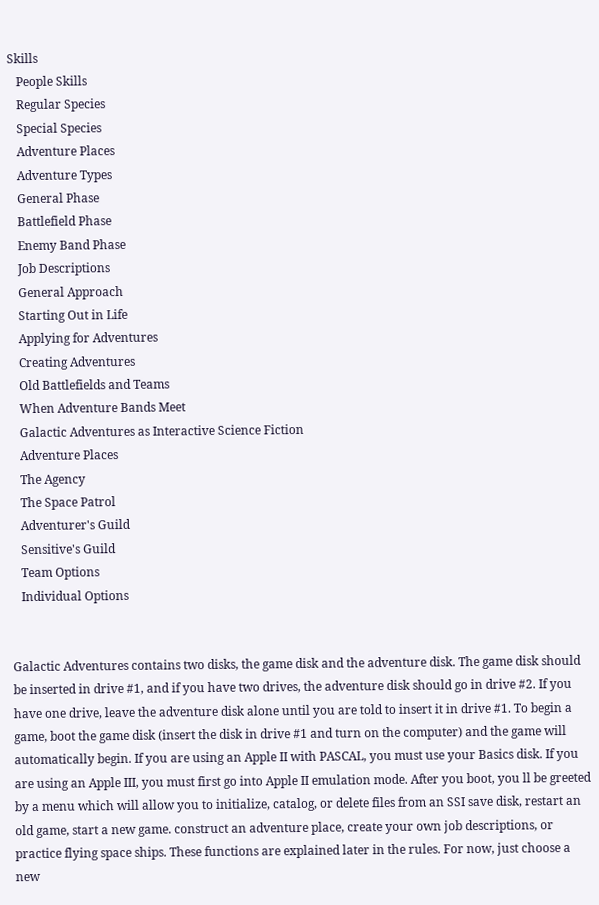Skills
   People Skills
   Regular Species
   Special Species
   Adventure Places
   Adventure Types
   General Phase
   Battlefield Phase
   Enemy Band Phase
   Job Descriptions
   General Approach
   Starting Out in Life
   Applying for Adventures
   Creating Adventures
   Old Battlefields and Teams
   When Adventure Bands Meet
   Galactic Adventures as Interactive Science Fiction
   Adventure Places
   The Agency
   The Space Patrol
   Adventurer's Guild
   Sensitive's Guild
   Team Options
   Individual Options


Galactic Adventures contains two disks, the game disk and the adventure disk. The game disk should be inserted in drive #1, and if you have two drives, the adventure disk should go in drive #2. If you have one drive, leave the adventure disk alone until you are told to insert it in drive #1. To begin a game, boot the game disk (insert the disk in drive #1 and turn on the computer) and the game will automatically begin. If you are using an Apple II with PASCAL, you must use your Basics disk. If you are using an Apple III, you must first go into Apple II emulation mode. After you boot, you ll be greeted by a menu which will allow you to initialize, catalog, or delete files from an SSI save disk, restart an old game, start a new game. construct an adventure place, create your own job descriptions, or practice flying space ships. These functions are explained later in the rules. For now, just choose a new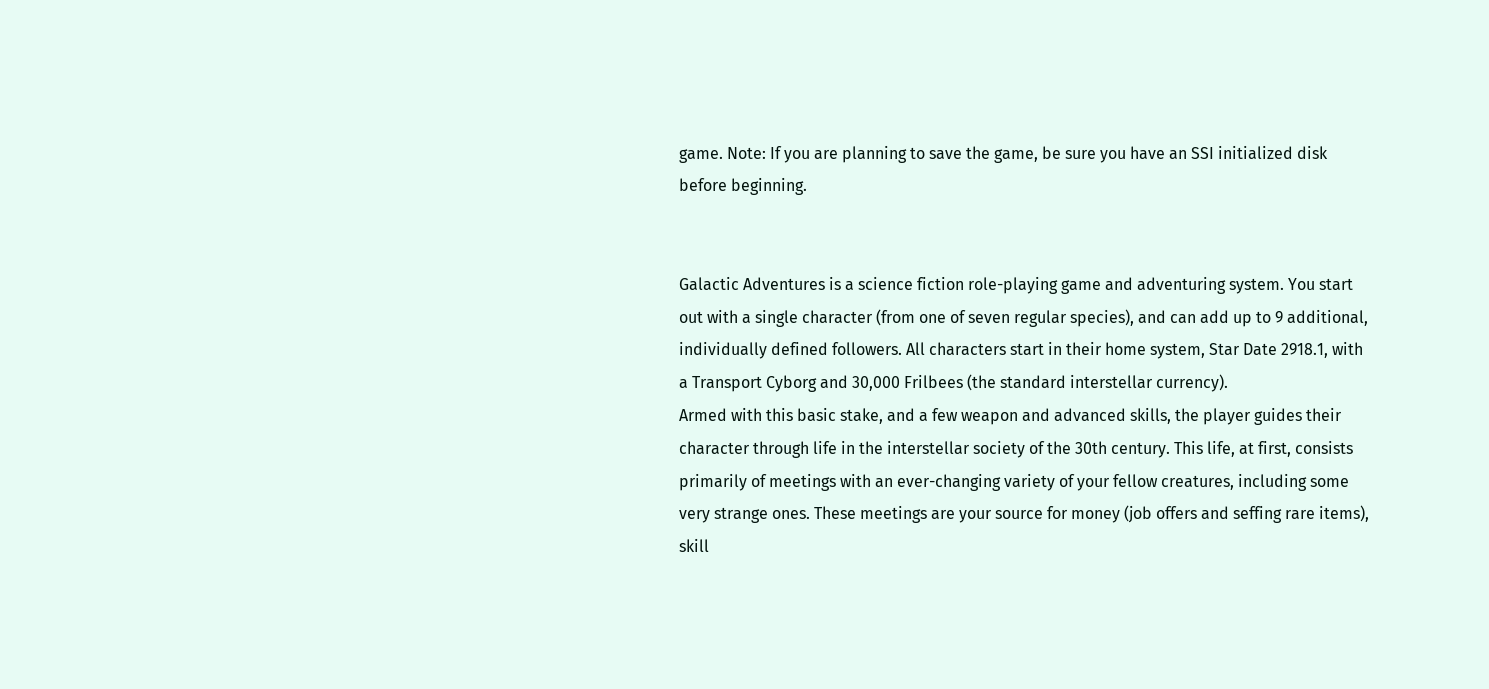game. Note: If you are planning to save the game, be sure you have an SSI initialized disk before beginning.


Galactic Adventures is a science fiction role-playing game and adventuring system. You start out with a single character (from one of seven regular species), and can add up to 9 additional, individually defined followers. All characters start in their home system, Star Date 2918.1, with a Transport Cyborg and 30,000 Frilbees (the standard interstellar currency).
Armed with this basic stake, and a few weapon and advanced skills, the player guides their character through life in the interstellar society of the 30th century. This life, at first, consists primarily of meetings with an ever-changing variety of your fellow creatures, including some very strange ones. These meetings are your source for money (job offers and seffing rare items), skill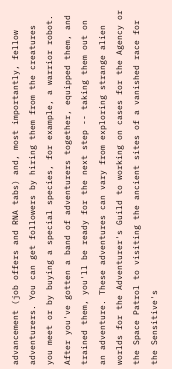advancement (job offers and RNA tabs) and, most importantly, fellow adventurers. You can get followers by hiring them from the creatures you meet or by buying a special species, for example, a warrior robot.
After you've gotten a band of adventurers together, equipped them, and trained them, you'll be ready for the next step -- taking them out on an adventure. These adventures can vary from exploring strange alien worlds for the Adventurer's Guild to working on cases for the Agency or the Space Patrol to visiting the ancient sites of a vanished race for the Sensitive's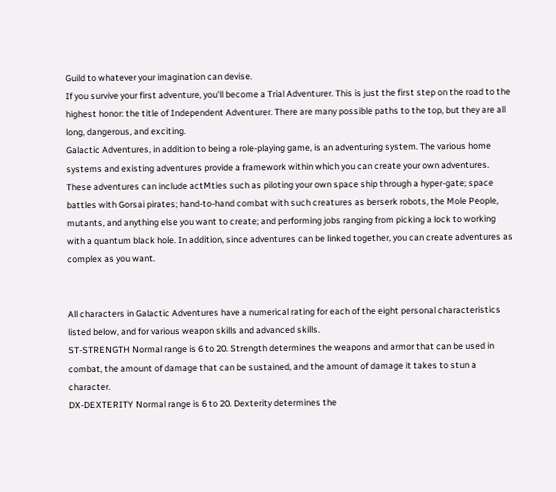Guild to whatever your imagination can devise.
If you survive your first adventure, you'll become a Trial Adventurer. This is just the first step on the road to the highest honor: the title of Independent Adventurer. There are many possible paths to the top, but they are all long, dangerous, and exciting.
Galactic Adventures, in addition to being a role-playing game, is an adventuring system. The various home systems and existing adventures provide a framework within which you can create your own adventures. These adventures can include actMties such as piloting your own space ship through a hyper-gate; space battles with Gorsai pirates; hand-to-hand combat with such creatures as berserk robots, the Mole People, mutants, and anything else you want to create; and performing jobs ranging from picking a lock to working with a quantum black hole. In addition, since adventures can be linked together, you can create adventures as complex as you want.


All characters in Galactic Adventures have a numerical rating for each of the eight personal characteristics listed below, and for various weapon skills and advanced skills.
ST-STRENGTH Normal range is 6 to 20. Strength determines the weapons and armor that can be used in combat, the amount of damage that can be sustained, and the amount of damage it takes to stun a character.
DX-DEXTERITY Normal range is 6 to 20. Dexterity determines the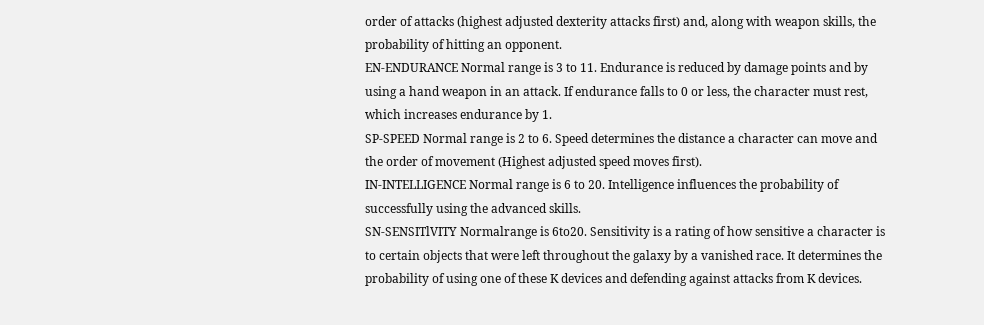order of attacks (highest adjusted dexterity attacks first) and, along with weapon skills, the probability of hitting an opponent.
EN-ENDURANCE Normal range is 3 to 11. Endurance is reduced by damage points and by using a hand weapon in an attack. If endurance falls to 0 or less, the character must rest, which increases endurance by 1.
SP-SPEED Normal range is 2 to 6. Speed determines the distance a character can move and the order of movement (Highest adjusted speed moves first).
IN-INTELLIGENCE Normal range is 6 to 20. Intelligence influences the probability of successfully using the advanced skills.
SN-SENSITlVITY Normalrange is 6to20. Sensitivity is a rating of how sensitive a character is to certain objects that were left throughout the galaxy by a vanished race. It determines the probability of using one of these K devices and defending against attacks from K devices.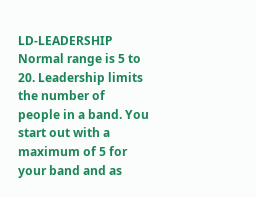LD-LEADERSHIP Normal range is 5 to 20. Leadership limits the number of people in a band. You start out with a maximum of 5 for your band and as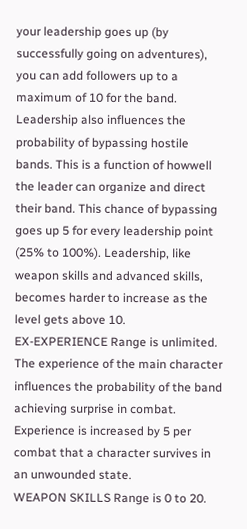your leadership goes up (by successfully going on adventures), you can add followers up to a maximum of 10 for the band. Leadership also influences the probability of bypassing hostile bands. This is a function of howwell the leader can organize and direct their band. This chance of bypassing goes up 5 for every leadership point (25% to 100%). Leadership, like weapon skills and advanced skills, becomes harder to increase as the level gets above 10.
EX-EXPERIENCE Range is unlimited. The experience of the main character influences the probability of the band achieving surprise in combat. Experience is increased by 5 per combat that a character survives in an unwounded state.
WEAPON SKILLS Range is 0 to 20.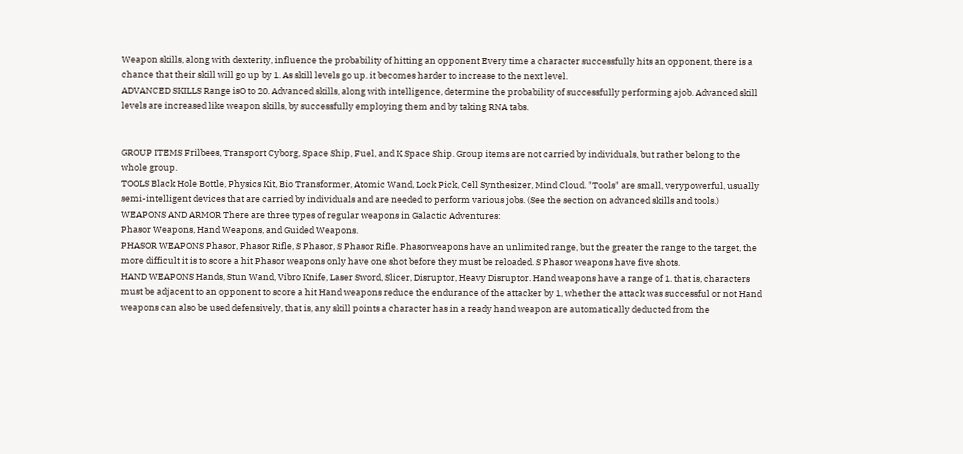Weapon skills, along with dexterity, influence the probability of hitting an opponent Every time a character successfully hits an opponent, there is a chance that their skill will go up by 1. As skill levels go up. it becomes harder to increase to the next level.
ADVANCED SKILLS Range isO to 20. Advanced skills, along with intelligence, determine the probability of successfully performing ajob. Advanced skill levels are increased like weapon skills, by successfully employing them and by taking RNA tabs.


GROUP ITEMS Frilbees, Transport Cyborg, Space Ship, Fuel, and K Space Ship. Group items are not carried by individuals, but rather belong to the whole group.
TOOLS Black Hole Bottle, Physics Kit, Bio Transformer, Atomic Wand, Lock Pick, Cell Synthesizer, Mind Cloud. "Tools" are small, verypowerful, usually semi-intelligent devices that are carried by individuals and are needed to perform various jobs. (See the section on advanced skills and tools.)
WEAPONS AND ARMOR There are three types of regular weapons in Galactic Adventures:
Phasor Weapons, Hand Weapons, and Guided Weapons.
PHASOR WEAPONS Phasor, Phasor Rifle, S Phasor, S Phasor Rifle. Phasorweapons have an unlimited range, but the greater the range to the target, the more difficult it is to score a hit Phasor weapons only have one shot before they must be reloaded. S Phasor weapons have five shots.
HAND WEAPONS Hands, Stun Wand, Vibro Knife, Laser Sword, Slicer, Disruptor, Heavy Disruptor. Hand weapons have a range of 1. that is, characters must be adjacent to an opponent to score a hit Hand weapons reduce the endurance of the attacker by 1, whether the attack was successful or not Hand weapons can also be used defensively, that is, any skill points a character has in a ready hand weapon are automatically deducted from the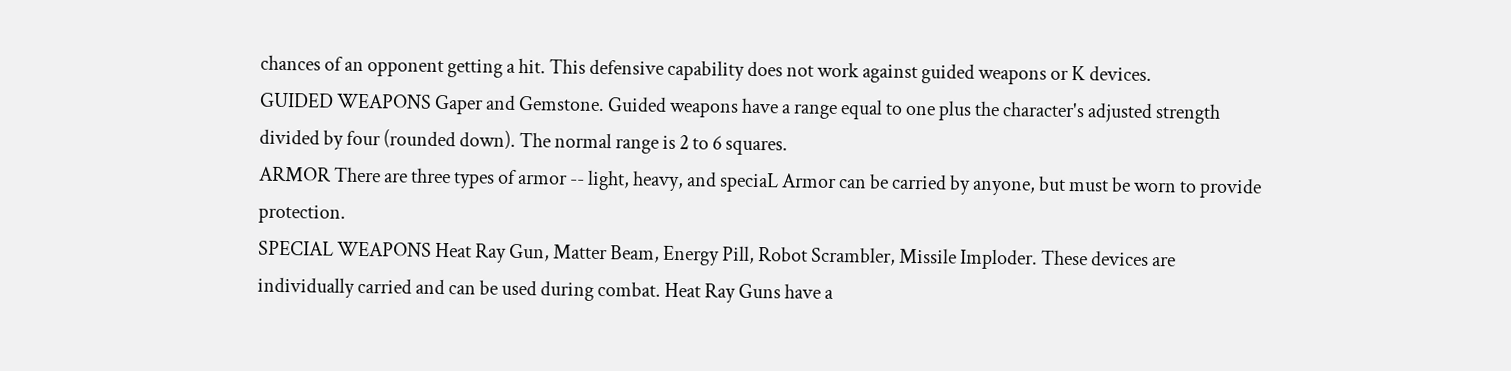chances of an opponent getting a hit. This defensive capability does not work against guided weapons or K devices.
GUIDED WEAPONS Gaper and Gemstone. Guided weapons have a range equal to one plus the character's adjusted strength divided by four (rounded down). The normal range is 2 to 6 squares.
ARMOR There are three types of armor -- light, heavy, and speciaL Armor can be carried by anyone, but must be worn to provide protection.
SPECIAL WEAPONS Heat Ray Gun, Matter Beam, Energy Pill, Robot Scrambler, Missile Imploder. These devices are individually carried and can be used during combat. Heat Ray Guns have a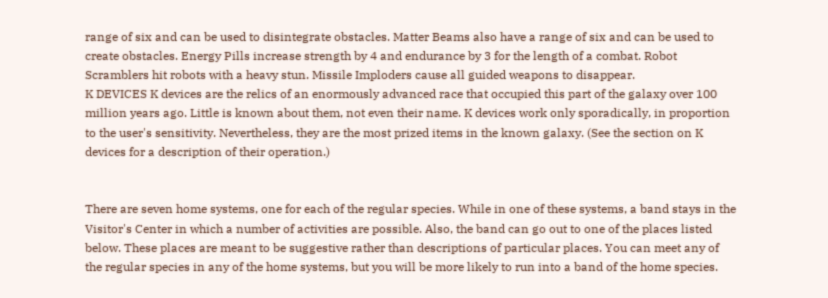range of six and can be used to disintegrate obstacles. Matter Beams also have a range of six and can be used to create obstacles. Energy Pills increase strength by 4 and endurance by 3 for the length of a combat. Robot Scramblers hit robots with a heavy stun. Missile Imploders cause all guided weapons to disappear.
K DEVICES K devices are the relics of an enormously advanced race that occupied this part of the galaxy over 100 million years ago. Little is known about them, not even their name. K devices work only sporadically, in proportion to the user's sensitivity. Nevertheless, they are the most prized items in the known galaxy. (See the section on K devices for a description of their operation.)


There are seven home systems, one for each of the regular species. While in one of these systems, a band stays in the Visitor's Center in which a number of activities are possible. Also, the band can go out to one of the places listed below. These places are meant to be suggestive rather than descriptions of particular places. You can meet any of the regular species in any of the home systems, but you will be more likely to run into a band of the home species.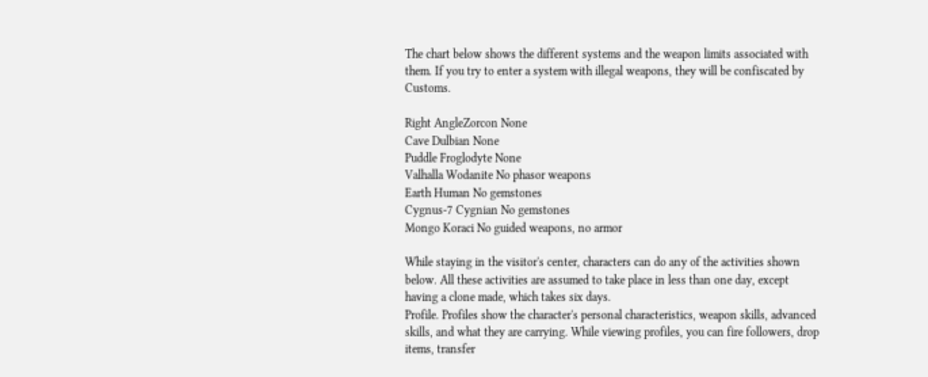The chart below shows the different systems and the weapon limits associated with them. If you try to enter a system with illegal weapons, they will be confiscated by Customs.

Right AngleZorcon None
Cave Dulbian None
Puddle Froglodyte None
Valhalla Wodanite No phasor weapons
Earth Human No gemstones
Cygnus-7 Cygnian No gemstones
Mongo Koraci No guided weapons, no armor

While staying in the visitor's center, characters can do any of the activities shown below. All these activities are assumed to take place in less than one day, except having a clone made, which takes six days.
Profile. Profiles show the character's personal characteristics, weapon skills, advanced skills, and what they are carrying. While viewing profiles, you can fire followers, drop items, transfer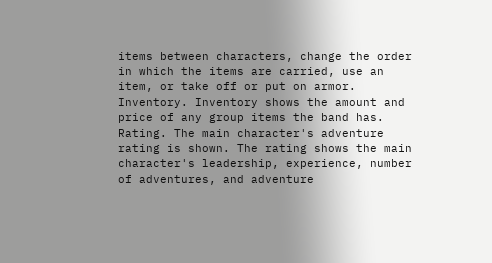items between characters, change the order in which the items are carried, use an item, or take off or put on armor.
Inventory. Inventory shows the amount and price of any group items the band has.
Rating. The main character's adventure rating is shown. The rating shows the main character's leadership, experience, number of adventures, and adventure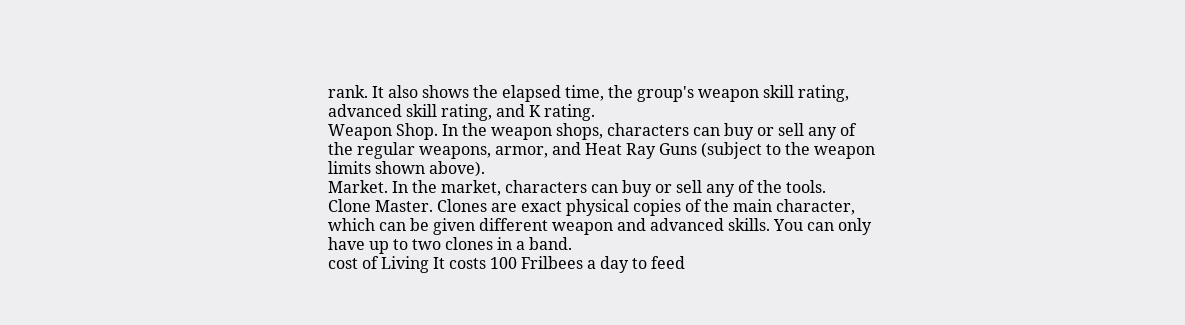rank. It also shows the elapsed time, the group's weapon skill rating, advanced skill rating, and K rating.
Weapon Shop. In the weapon shops, characters can buy or sell any of the regular weapons, armor, and Heat Ray Guns (subject to the weapon limits shown above).
Market. In the market, characters can buy or sell any of the tools.
Clone Master. Clones are exact physical copies of the main character, which can be given different weapon and advanced skills. You can only have up to two clones in a band.
cost of Living It costs 100 Frilbees a day to feed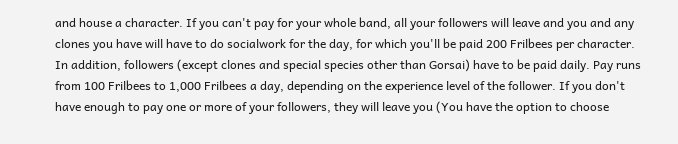and house a character. If you can't pay for your whole band, all your followers will leave and you and any clones you have will have to do socialwork for the day, for which you'll be paid 200 Frilbees per character. In addition, followers (except clones and special species other than Gorsai) have to be paid daily. Pay runs from 100 Frilbees to 1,000 Frilbees a day, depending on the experience level of the follower. If you don't have enough to pay one or more of your followers, they will leave you (You have the option to choose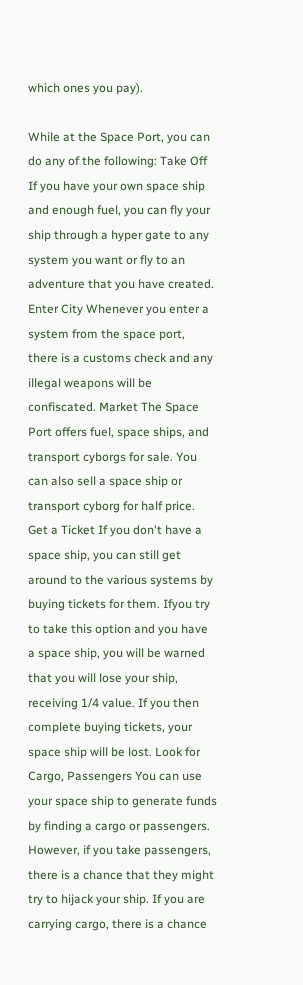which ones you pay).

While at the Space Port, you can do any of the following: Take Off If you have your own space ship and enough fuel, you can fly your ship through a hyper gate to any system you want or fly to an adventure that you have created. Enter City Whenever you enter a system from the space port, there is a customs check and any illegal weapons will be confiscated. Market The Space Port offers fuel, space ships, and transport cyborgs for sale. You can also sell a space ship or transport cyborg for half price. Get a Ticket If you don't have a space ship, you can still get around to the various systems by buying tickets for them. Ifyou try to take this option and you have a space ship, you will be warned that you will lose your ship, receiving 1/4 value. If you then complete buying tickets, your space ship will be lost. Look for Cargo, Passengers You can use your space ship to generate funds by finding a cargo or passengers. However, if you take passengers, there is a chance that they might try to hijack your ship. If you are carrying cargo, there is a chance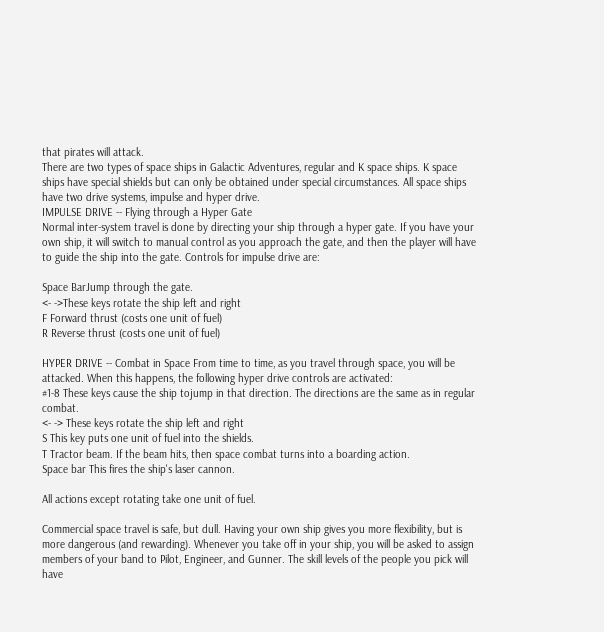that pirates will attack.
There are two types of space ships in Galactic Adventures, regular and K space ships. K space ships have special shields but can only be obtained under special circumstances. All space ships have two drive systems, impulse and hyper drive.
IMPULSE DRIVE -- Flying through a Hyper Gate
Normal inter-system travel is done by directing your ship through a hyper gate. If you have your own ship, it will switch to manual control as you approach the gate, and then the player will have to guide the ship into the gate. Controls for impulse drive are:

Space BarJump through the gate.
<- ->These keys rotate the ship left and right
F Forward thrust (costs one unit of fuel)
R Reverse thrust (costs one unit of fuel)

HYPER DRIVE -- Combat in Space From time to time, as you travel through space, you will be attacked. When this happens, the following hyper drive controls are activated:
#1-8 These keys cause the ship tojump in that direction. The directions are the same as in regular combat.
<- -> These keys rotate the ship left and right
S This key puts one unit of fuel into the shields.
T Tractor beam. If the beam hits, then space combat turns into a boarding action.
Space bar This fires the ship's laser cannon.

All actions except rotating take one unit of fuel.

Commercial space travel is safe, but dull. Having your own ship gives you more flexibility, but is more dangerous (and rewarding). Whenever you take off in your ship, you will be asked to assign members of your band to Pilot, Engineer, and Gunner. The skill levels of the people you pick will have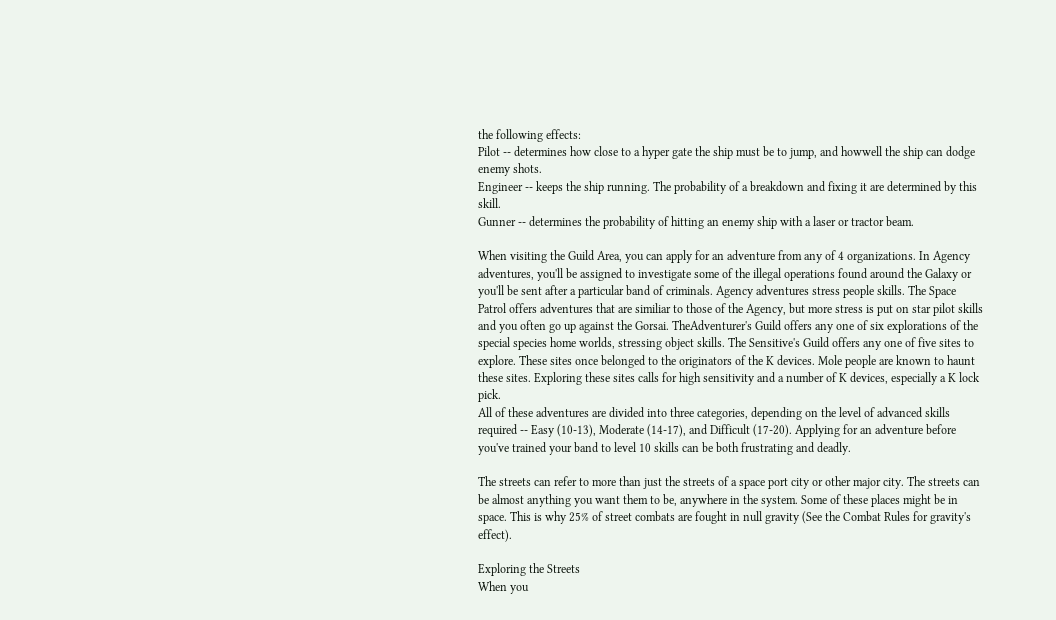the following effects:
Pilot -- determines how close to a hyper gate the ship must be to jump, and howwell the ship can dodge enemy shots.
Engineer -- keeps the ship running. The probability of a breakdown and fixing it are determined by this skill.
Gunner -- determines the probability of hitting an enemy ship with a laser or tractor beam.

When visiting the Guild Area, you can apply for an adventure from any of 4 organizations. In Agency adventures, you'll be assigned to investigate some of the illegal operations found around the Galaxy or you'll be sent after a particular band of criminals. Agency adventures stress people skills. The Space Patrol offers adventures that are similiar to those of the Agency, but more stress is put on star pilot skills and you often go up against the Gorsai. TheAdventurer's Guild offers any one of six explorations of the special species home worlds, stressing object skills. The Sensitive's Guild offers any one of five sites to explore. These sites once belonged to the originators of the K devices. Mole people are known to haunt these sites. Exploring these sites calls for high sensitivity and a number of K devices, especially a K lock pick.
All of these adventures are divided into three categories, depending on the level of advanced skills required -- Easy (10-13), Moderate (14-17), and Difficult (17-20). Applying for an adventure before you've trained your band to level 10 skills can be both frustrating and deadly.

The streets can refer to more than just the streets of a space port city or other major city. The streets can be almost anything you want them to be, anywhere in the system. Some of these places might be in space. This is why 25% of street combats are fought in null gravity (See the Combat Rules for gravity's effect).

Exploring the Streets
When you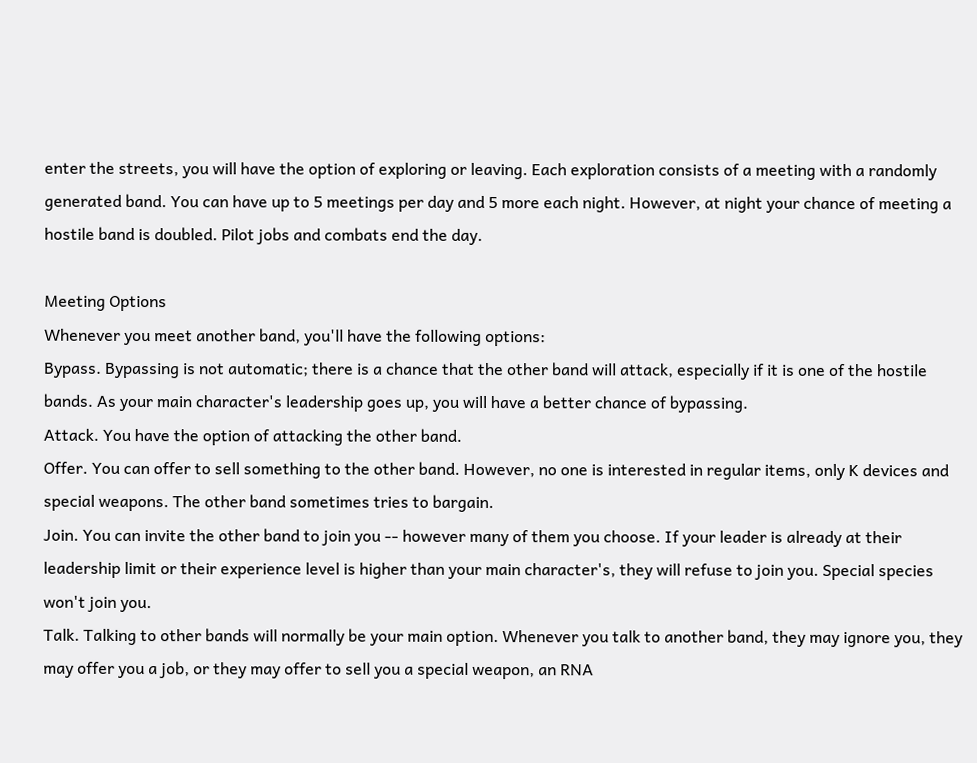enter the streets, you will have the option of exploring or leaving. Each exploration consists of a meeting with a randomly generated band. You can have up to 5 meetings per day and 5 more each night. However, at night your chance of meeting a hostile band is doubled. Pilot jobs and combats end the day.

Meeting Options
Whenever you meet another band, you'll have the following options:
Bypass. Bypassing is not automatic; there is a chance that the other band will attack, especially if it is one of the hostile bands. As your main character's leadership goes up, you will have a better chance of bypassing.
Attack. You have the option of attacking the other band.
Offer. You can offer to sell something to the other band. However, no one is interested in regular items, only K devices and special weapons. The other band sometimes tries to bargain.
Join. You can invite the other band to join you -- however many of them you choose. If your leader is already at their leadership limit or their experience level is higher than your main character's, they will refuse to join you. Special species won't join you.
Talk. Talking to other bands will normally be your main option. Whenever you talk to another band, they may ignore you, they may offer you a job, or they may offer to sell you a special weapon, an RNA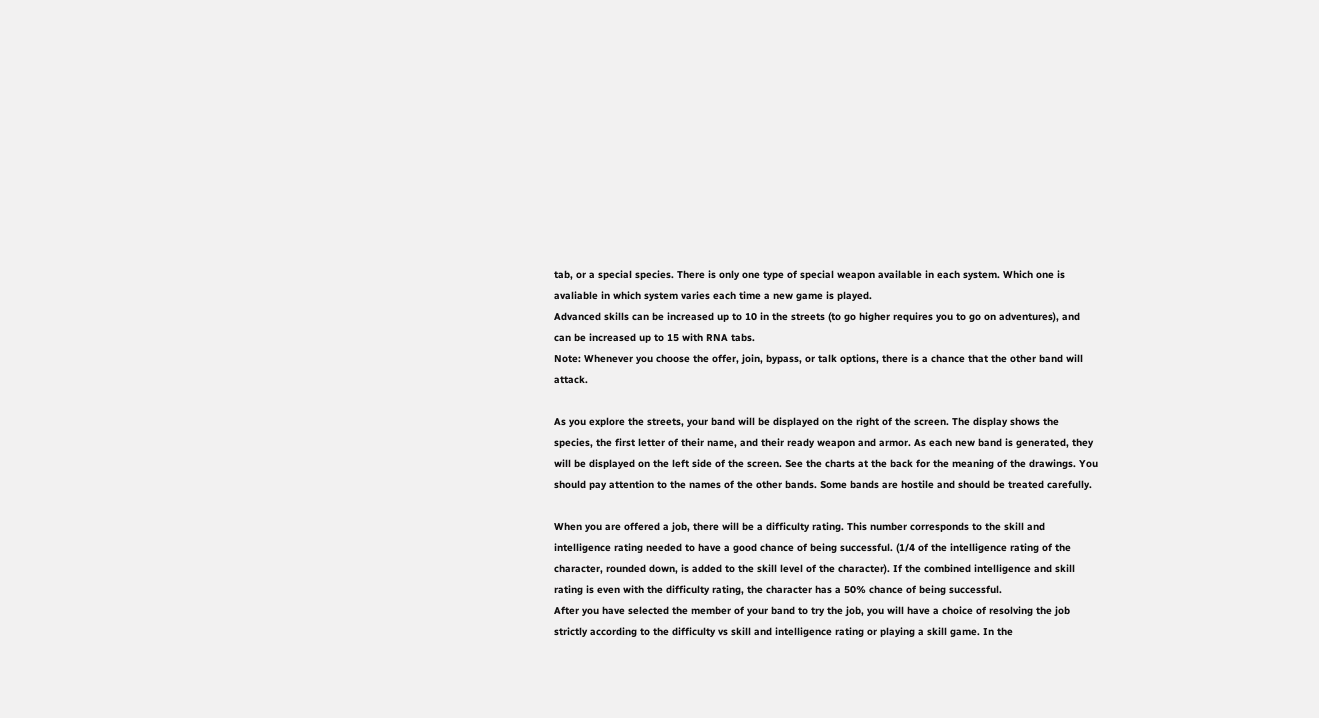tab, or a special species. There is only one type of special weapon available in each system. Which one is avaliable in which system varies each time a new game is played.
Advanced skills can be increased up to 10 in the streets (to go higher requires you to go on adventures), and can be increased up to 15 with RNA tabs.
Note: Whenever you choose the offer, join, bypass, or talk options, there is a chance that the other band will attack.

As you explore the streets, your band will be displayed on the right of the screen. The display shows the species, the first letter of their name, and their ready weapon and armor. As each new band is generated, they will be displayed on the left side of the screen. See the charts at the back for the meaning of the drawings. You should pay attention to the names of the other bands. Some bands are hostile and should be treated carefully.

When you are offered a job, there will be a difficulty rating. This number corresponds to the skill and intelligence rating needed to have a good chance of being successful. (1/4 of the intelligence rating of the character, rounded down, is added to the skill level of the character). If the combined intelligence and skill rating is even with the difficulty rating, the character has a 50% chance of being successful.
After you have selected the member of your band to try the job, you will have a choice of resolving the job strictly according to the difficulty vs skill and intelligence rating or playing a skill game. In the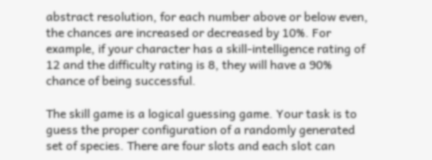abstract resolution, for each number above or below even, the chances are increased or decreased by 10%. For example, if your character has a skill-intelligence rating of 12 and the difficulty rating is 8, they will have a 90% chance of being successful.

The skill game is a logical guessing game. Your task is to guess the proper configuration of a randomly generated set of species. There are four slots and each slot can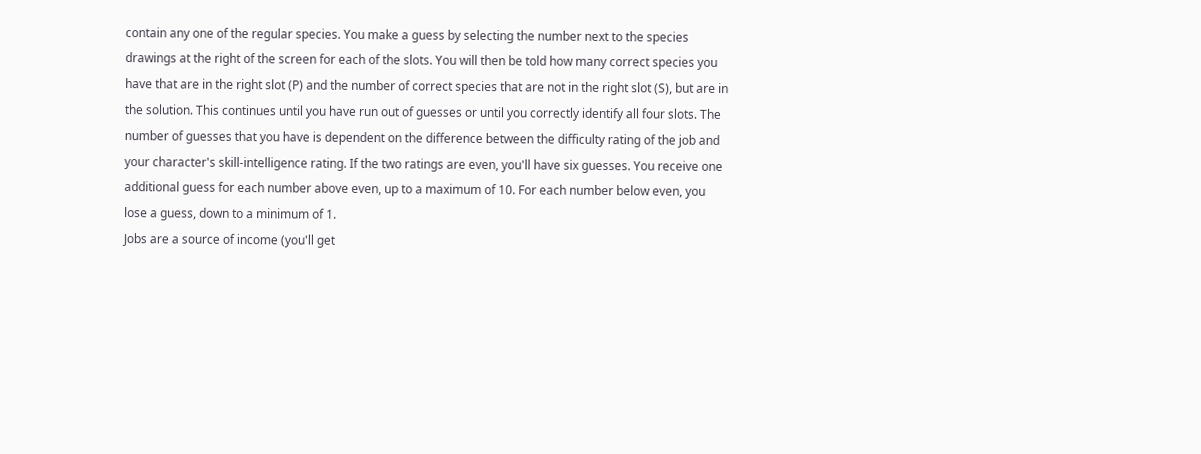contain any one of the regular species. You make a guess by selecting the number next to the species drawings at the right of the screen for each of the slots. You will then be told how many correct species you have that are in the right slot (P) and the number of correct species that are not in the right slot (S), but are in the solution. This continues until you have run out of guesses or until you correctly identify all four slots. The number of guesses that you have is dependent on the difference between the difficulty rating of the job and your character's skill-intelligence rating. If the two ratings are even, you'll have six guesses. You receive one additional guess for each number above even, up to a maximum of 10. For each number below even, you lose a guess, down to a minimum of 1.
Jobs are a source of income (you'll get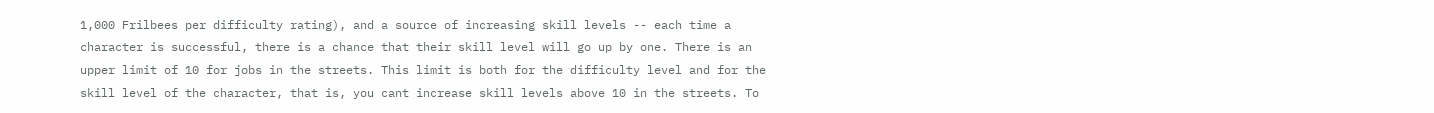1,000 Frilbees per difficulty rating), and a source of increasing skill levels -- each time a character is successful, there is a chance that their skill level will go up by one. There is an upper limit of 10 for jobs in the streets. This limit is both for the difficulty level and for the skill level of the character, that is, you cant increase skill levels above 10 in the streets. To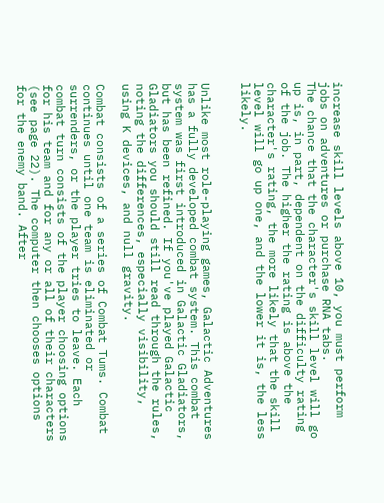increase skill levels above 10, you must perform jobs on adventures or purchase RNA tabs.
The chance that the character's skill level will go up is, in part, dependent on the difficulty rating of the job. The higher the rating is above the character's rating, the more likely that the skill level will go up one, and the lower it is, the less likely.


Unlike most role-playing games, Galactic Adventures has a fully developed combat system. This combat system was first introduced in Galactic Gladiators, but has been refined. If you've played Galactic Gladiators you should still read through the rules, noting the differences, especially visibility, using K devices, and null gravity.

Combat consists of a series of Combat Tums. Combat continues until one team is eliminated or surrenders, or the player tries to leave. Each combat turn consists of the player choosing options for his team and for any or all of their characters (see page 22). The computer then chooses options for the enemy band. After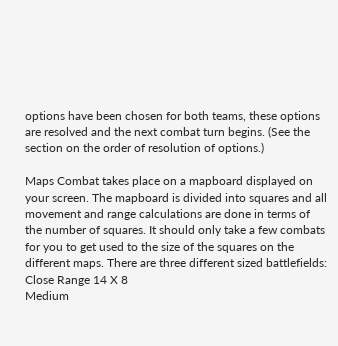options have been chosen for both teams, these options are resolved and the next combat turn begins. (See the section on the order of resolution of options.)

Maps Combat takes place on a mapboard displayed on your screen. The mapboard is divided into squares and all movement and range calculations are done in terms of the number of squares. It should only take a few combats for you to get used to the size of the squares on the different maps. There are three different sized battlefields:
Close Range 14 X 8
Medium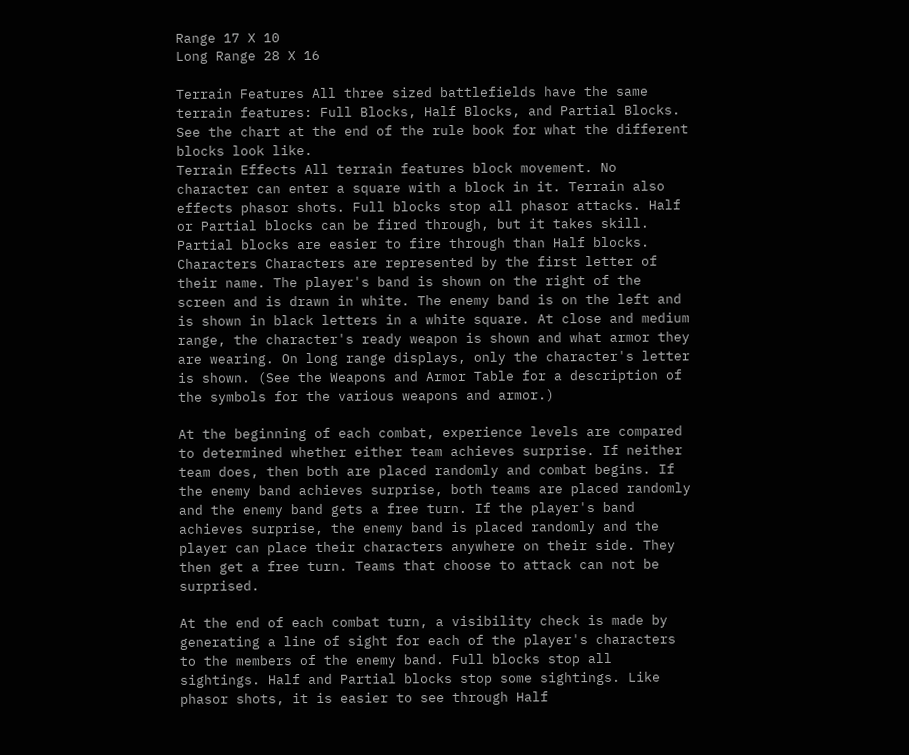Range 17 X 10
Long Range 28 X 16

Terrain Features All three sized battlefields have the same terrain features: Full Blocks, Half Blocks, and Partial Blocks. See the chart at the end of the rule book for what the different blocks look like.
Terrain Effects All terrain features block movement. No character can enter a square with a block in it. Terrain also effects phasor shots. Full blocks stop all phasor attacks. Half or Partial blocks can be fired through, but it takes skill. Partial blocks are easier to fire through than Half blocks.
Characters Characters are represented by the first letter of their name. The player's band is shown on the right of the screen and is drawn in white. The enemy band is on the left and is shown in black letters in a white square. At close and medium range, the character's ready weapon is shown and what armor they are wearing. On long range displays, only the character's letter is shown. (See the Weapons and Armor Table for a description of the symbols for the various weapons and armor.)

At the beginning of each combat, experience levels are compared to determined whether either team achieves surprise. If neither team does, then both are placed randomly and combat begins. If the enemy band achieves surprise, both teams are placed randomly and the enemy band gets a free turn. If the player's band achieves surprise, the enemy band is placed randomly and the player can place their characters anywhere on their side. They then get a free turn. Teams that choose to attack can not be surprised.

At the end of each combat turn, a visibility check is made by generating a line of sight for each of the player's characters to the members of the enemy band. Full blocks stop all sightings. Half and Partial blocks stop some sightings. Like phasor shots, it is easier to see through Half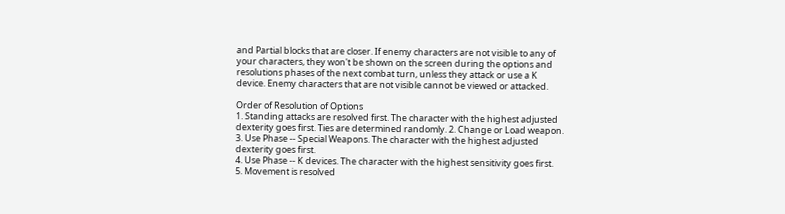and Partial blocks that are closer. If enemy characters are not visible to any of your characters, they won't be shown on the screen during the options and resolutions phases of the next combat turn, unless they attack or use a K device. Enemy characters that are not visible cannot be viewed or attacked.

Order of Resolution of Options
1. Standing attacks are resolved first. The character with the highest adjusted dexterity goes first. Ties are determined randomly. 2. Change or Load weapon.
3. Use Phase -- Special Weapons. The character with the highest adjusted dexterity goes first.
4. Use Phase -- K devices. The character with the highest sensitivity goes first.
5. Movement is resolved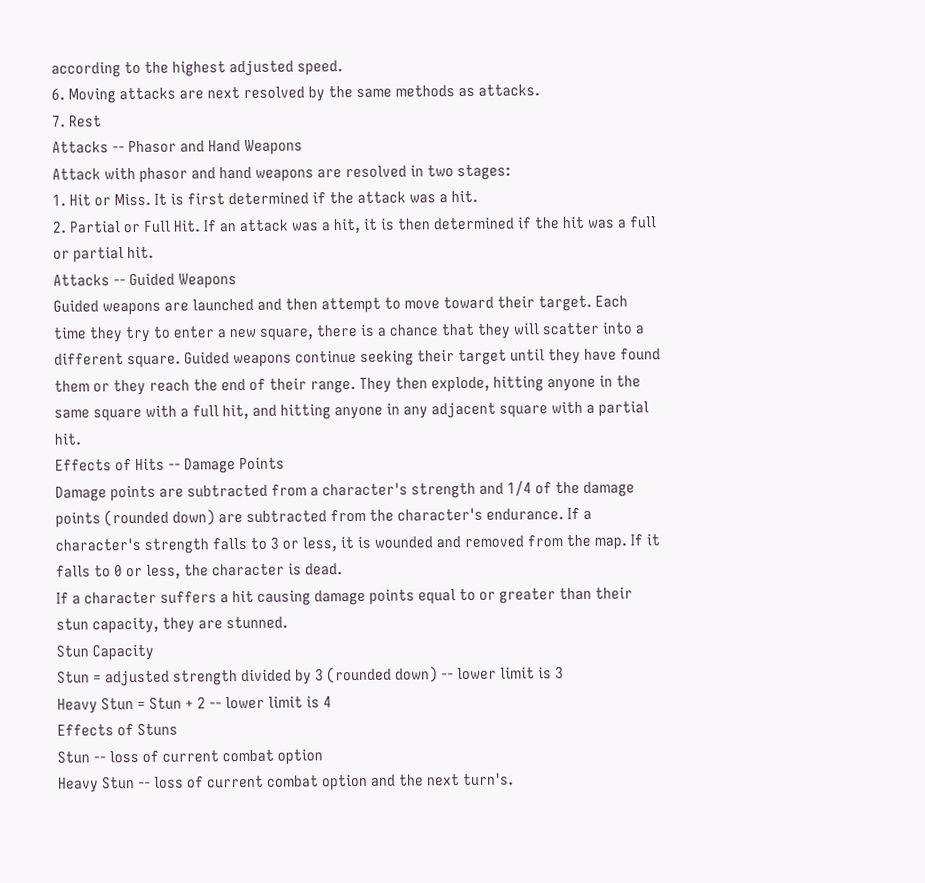according to the highest adjusted speed.
6. Moving attacks are next resolved by the same methods as attacks.
7. Rest
Attacks -- Phasor and Hand Weapons
Attack with phasor and hand weapons are resolved in two stages:
1. Hit or Miss. It is first determined if the attack was a hit.
2. Partial or Full Hit. If an attack was a hit, it is then determined if the hit was a full or partial hit.
Attacks -- Guided Weapons
Guided weapons are launched and then attempt to move toward their target. Each time they try to enter a new square, there is a chance that they will scatter into a different square. Guided weapons continue seeking their target until they have found them or they reach the end of their range. They then explode, hitting anyone in the same square with a full hit, and hitting anyone in any adjacent square with a partial hit.
Effects of Hits -- Damage Points
Damage points are subtracted from a character's strength and 1/4 of the damage points (rounded down) are subtracted from the character's endurance. If a character's strength falls to 3 or less, it is wounded and removed from the map. If it falls to 0 or less, the character is dead.
If a character suffers a hit causing damage points equal to or greater than their stun capacity, they are stunned.
Stun Capacity
Stun = adjusted strength divided by 3 (rounded down) -- lower limit is 3
Heavy Stun = Stun + 2 -- lower limit is 4
Effects of Stuns
Stun -- loss of current combat option
Heavy Stun -- loss of current combat option and the next turn's.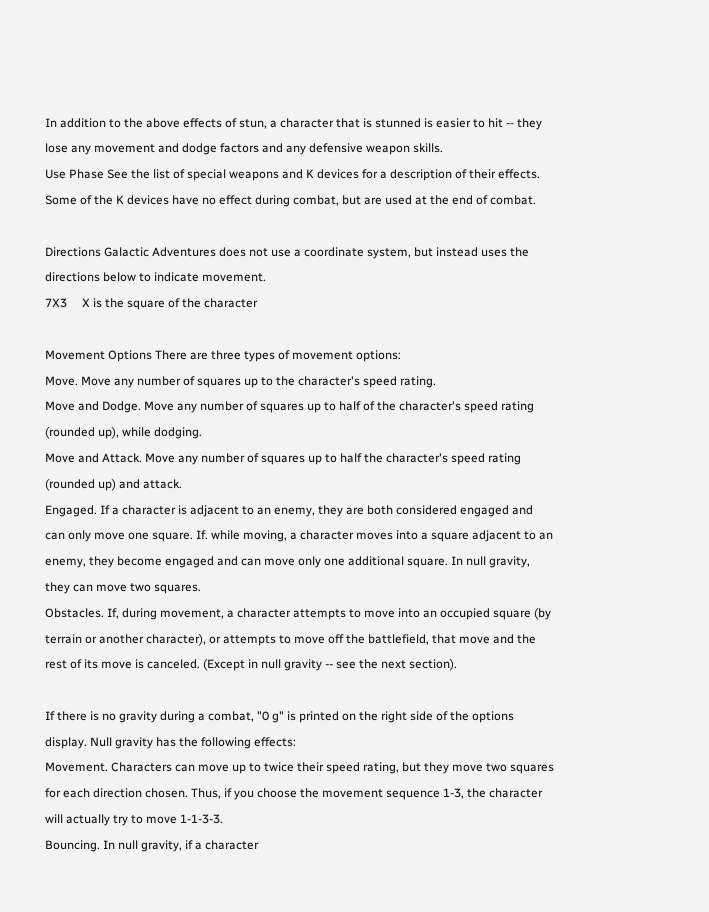In addition to the above effects of stun, a character that is stunned is easier to hit -- they lose any movement and dodge factors and any defensive weapon skills.
Use Phase See the list of special weapons and K devices for a description of their effects. Some of the K devices have no effect during combat, but are used at the end of combat.

Directions Galactic Adventures does not use a coordinate system, but instead uses the directions below to indicate movement.
7X3     X is the square of the character

Movement Options There are three types of movement options:
Move. Move any number of squares up to the character's speed rating.
Move and Dodge. Move any number of squares up to half of the character's speed rating (rounded up), while dodging.
Move and Attack. Move any number of squares up to half the character's speed rating (rounded up) and attack.
Engaged. If a character is adjacent to an enemy, they are both considered engaged and can only move one square. If. while moving, a character moves into a square adjacent to an enemy, they become engaged and can move only one additional square. In null gravity, they can move two squares.
Obstacles. If, during movement, a character attempts to move into an occupied square (by terrain or another character), or attempts to move off the battlefield, that move and the rest of its move is canceled. (Except in null gravity -- see the next section).

If there is no gravity during a combat, "0 g" is printed on the right side of the options display. Null gravity has the following effects:
Movement. Characters can move up to twice their speed rating, but they move two squares for each direction chosen. Thus, if you choose the movement sequence 1-3, the character will actually try to move 1-1-3-3.
Bouncing. In null gravity, if a character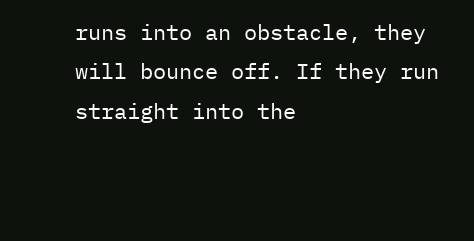runs into an obstacle, they will bounce off. If they run straight into the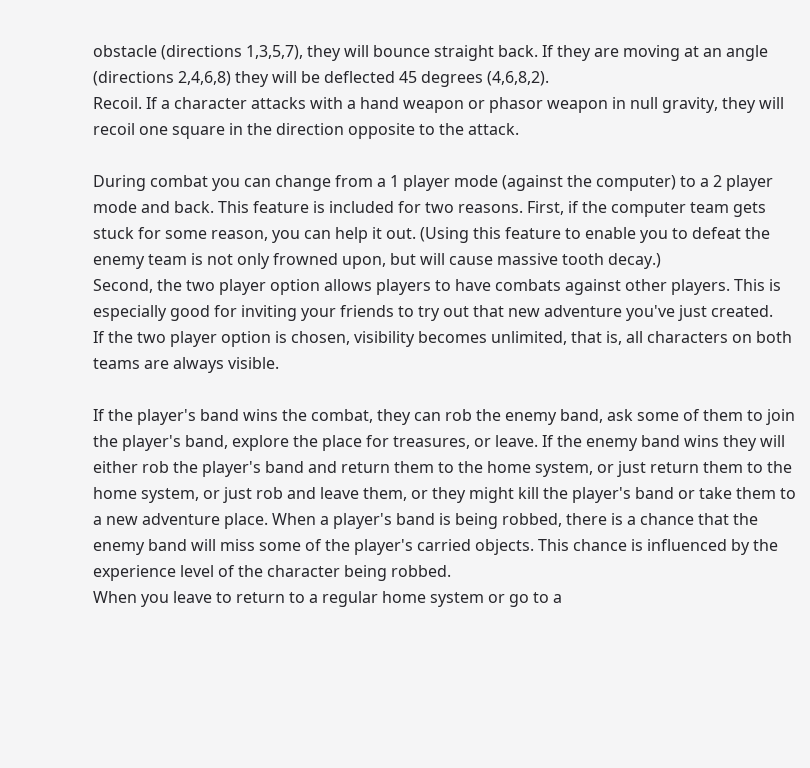obstacle (directions 1,3,5,7), they will bounce straight back. If they are moving at an angle (directions 2,4,6,8) they will be deflected 45 degrees (4,6,8,2).
Recoil. If a character attacks with a hand weapon or phasor weapon in null gravity, they will recoil one square in the direction opposite to the attack.

During combat you can change from a 1 player mode (against the computer) to a 2 player mode and back. This feature is included for two reasons. First, if the computer team gets stuck for some reason, you can help it out. (Using this feature to enable you to defeat the enemy team is not only frowned upon, but will cause massive tooth decay.)
Second, the two player option allows players to have combats against other players. This is especially good for inviting your friends to try out that new adventure you've just created.
If the two player option is chosen, visibility becomes unlimited, that is, all characters on both teams are always visible.

If the player's band wins the combat, they can rob the enemy band, ask some of them to join the player's band, explore the place for treasures, or leave. If the enemy band wins they will either rob the player's band and return them to the home system, or just return them to the home system, or just rob and leave them, or they might kill the player's band or take them to a new adventure place. When a player's band is being robbed, there is a chance that the enemy band will miss some of the player's carried objects. This chance is influenced by the experience level of the character being robbed.
When you leave to return to a regular home system or go to a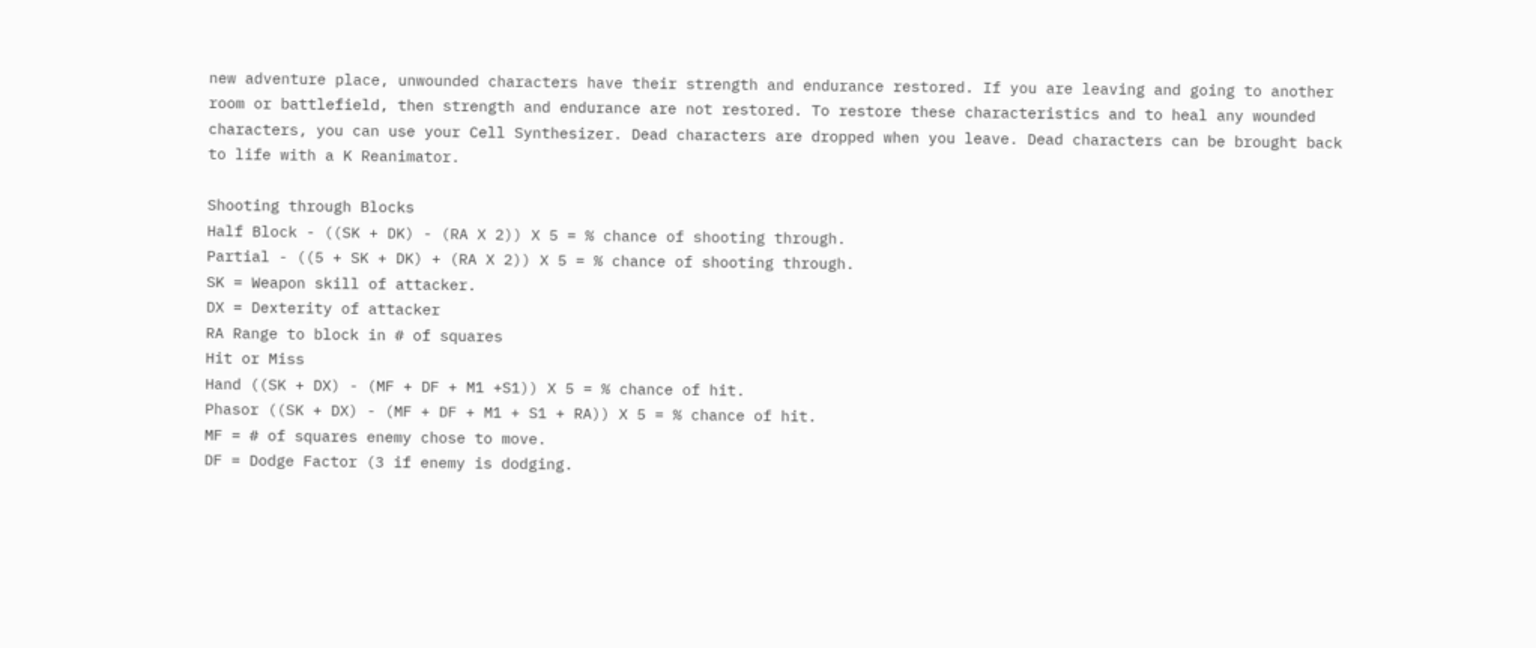new adventure place, unwounded characters have their strength and endurance restored. If you are leaving and going to another room or battlefield, then strength and endurance are not restored. To restore these characteristics and to heal any wounded characters, you can use your Cell Synthesizer. Dead characters are dropped when you leave. Dead characters can be brought back to life with a K Reanimator.

Shooting through Blocks
Half Block - ((SK + DK) - (RA X 2)) X 5 = % chance of shooting through.
Partial - ((5 + SK + DK) + (RA X 2)) X 5 = % chance of shooting through.
SK = Weapon skill of attacker.
DX = Dexterity of attacker
RA Range to block in # of squares
Hit or Miss
Hand ((SK + DX) - (MF + DF + M1 +S1)) X 5 = % chance of hit.
Phasor ((SK + DX) - (MF + DF + M1 + S1 + RA)) X 5 = % chance of hit.
MF = # of squares enemy chose to move.
DF = Dodge Factor (3 if enemy is dodging.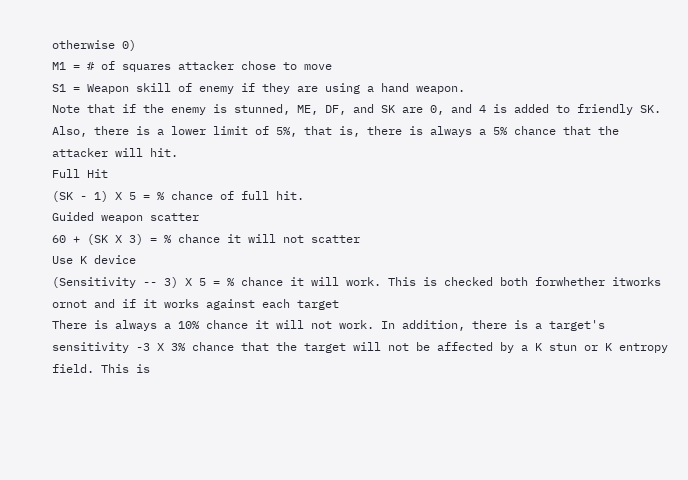otherwise 0)
M1 = # of squares attacker chose to move
S1 = Weapon skill of enemy if they are using a hand weapon.
Note that if the enemy is stunned, ME, DF, and SK are 0, and 4 is added to friendly SK. Also, there is a lower limit of 5%, that is, there is always a 5% chance that the attacker will hit.
Full Hit
(SK - 1) X 5 = % chance of full hit.
Guided weapon scatter
60 + (SK X 3) = % chance it will not scatter
Use K device
(Sensitivity -- 3) X 5 = % chance it will work. This is checked both forwhether itworks ornot and if it works against each target
There is always a 10% chance it will not work. In addition, there is a target's sensitivity -3 X 3% chance that the target will not be affected by a K stun or K entropy field. This is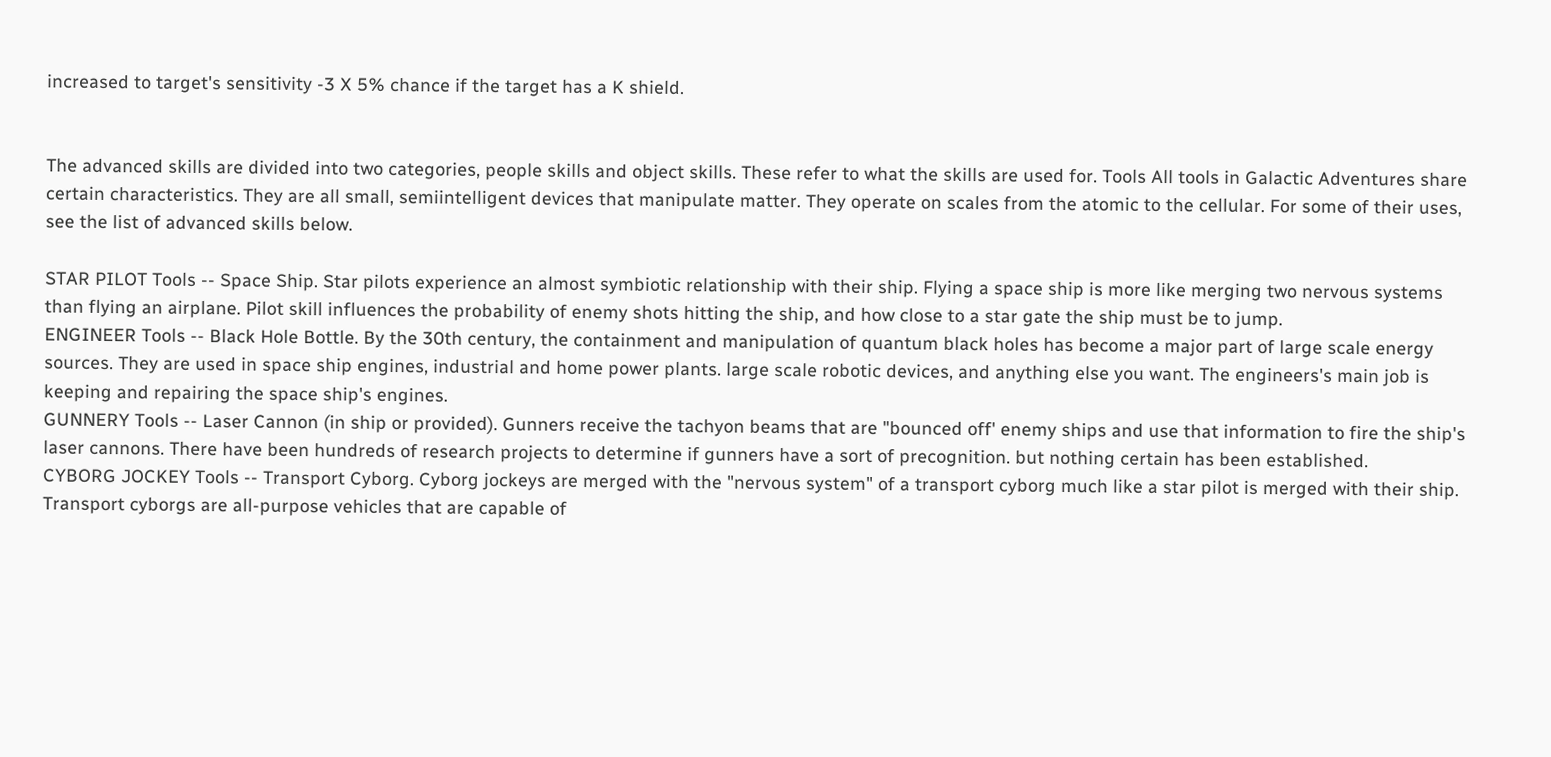increased to target's sensitivity -3 X 5% chance if the target has a K shield.


The advanced skills are divided into two categories, people skills and object skills. These refer to what the skills are used for. Tools All tools in Galactic Adventures share certain characteristics. They are all small, semiintelligent devices that manipulate matter. They operate on scales from the atomic to the cellular. For some of their uses, see the list of advanced skills below.

STAR PILOT Tools -- Space Ship. Star pilots experience an almost symbiotic relationship with their ship. Flying a space ship is more like merging two nervous systems than flying an airplane. Pilot skill influences the probability of enemy shots hitting the ship, and how close to a star gate the ship must be to jump.
ENGINEER Tools -- Black Hole Bottle. By the 30th century, the containment and manipulation of quantum black holes has become a major part of large scale energy sources. They are used in space ship engines, industrial and home power plants. large scale robotic devices, and anything else you want. The engineers's main job is keeping and repairing the space ship's engines.
GUNNERY Tools -- Laser Cannon (in ship or provided). Gunners receive the tachyon beams that are "bounced off' enemy ships and use that information to fire the ship's laser cannons. There have been hundreds of research projects to determine if gunners have a sort of precognition. but nothing certain has been established.
CYBORG JOCKEY Tools -- Transport Cyborg. Cyborg jockeys are merged with the "nervous system" of a transport cyborg much like a star pilot is merged with their ship. Transport cyborgs are all-purpose vehicles that are capable of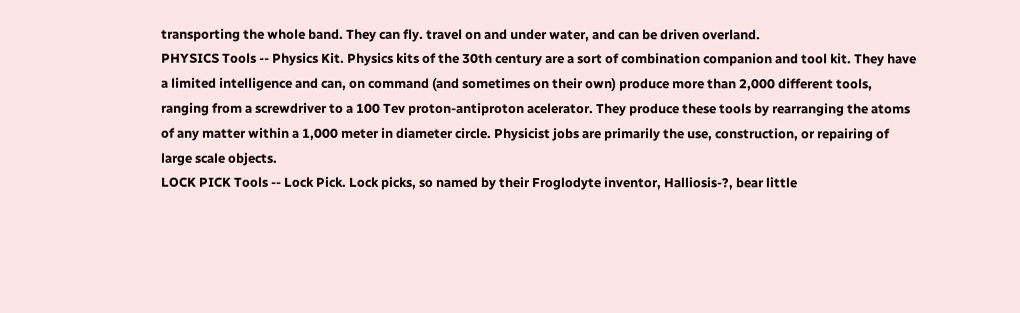transporting the whole band. They can fly. travel on and under water, and can be driven overland.
PHYSICS Tools -- Physics Kit. Physics kits of the 30th century are a sort of combination companion and tool kit. They have a limited intelligence and can, on command (and sometimes on their own) produce more than 2,000 different tools, ranging from a screwdriver to a 100 Tev proton-antiproton acelerator. They produce these tools by rearranging the atoms of any matter within a 1,000 meter in diameter circle. Physicist jobs are primarily the use, construction, or repairing of large scale objects.
LOCK PICK Tools -- Lock Pick. Lock picks, so named by their Froglodyte inventor, Halliosis-?, bear little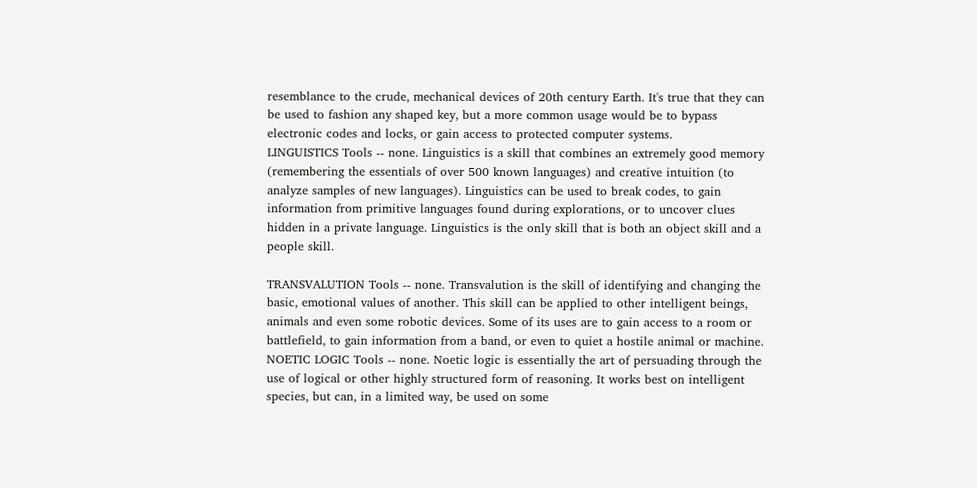resemblance to the crude, mechanical devices of 20th century Earth. It's true that they can be used to fashion any shaped key, but a more common usage would be to bypass electronic codes and locks, or gain access to protected computer systems.
LINGUISTICS Tools -- none. Linguistics is a skill that combines an extremely good memory (remembering the essentials of over 500 known languages) and creative intuition (to analyze samples of new languages). Linguistics can be used to break codes, to gain information from primitive languages found during explorations, or to uncover clues hidden in a private language. Linguistics is the only skill that is both an object skill and a people skill.

TRANSVALUTION Tools -- none. Transvalution is the skill of identifying and changing the basic, emotional values of another. This skill can be applied to other intelligent beings, animals and even some robotic devices. Some of its uses are to gain access to a room or battlefield, to gain information from a band, or even to quiet a hostile animal or machine.
NOETIC LOGIC Tools -- none. Noetic logic is essentially the art of persuading through the use of logical or other highly structured form of reasoning. It works best on intelligent species, but can, in a limited way, be used on some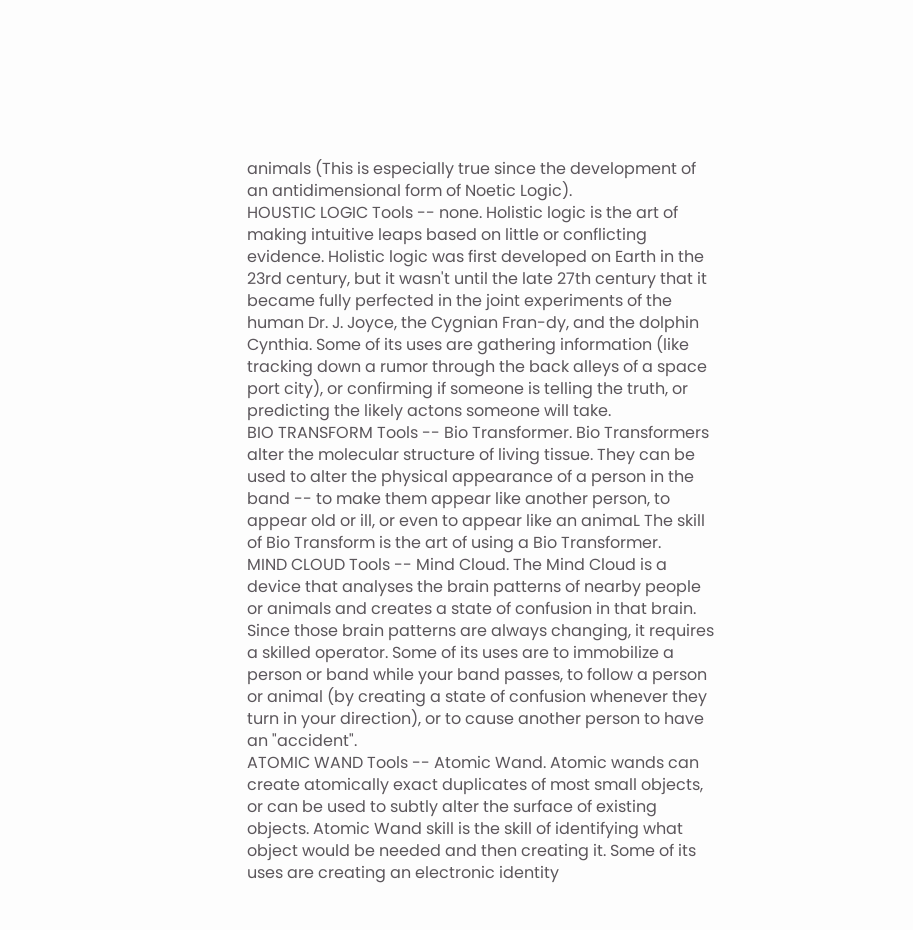animals (This is especially true since the development of an antidimensional form of Noetic Logic).
HOUSTIC LOGIC Tools -- none. Holistic logic is the art of making intuitive leaps based on little or conflicting evidence. Holistic logic was first developed on Earth in the 23rd century, but it wasn't until the late 27th century that it became fully perfected in the joint experiments of the human Dr. J. Joyce, the Cygnian Fran-dy, and the dolphin Cynthia. Some of its uses are gathering information (like tracking down a rumor through the back alleys of a space port city), or confirming if someone is telling the truth, or predicting the likely actons someone will take.
BIO TRANSFORM Tools -- Bio Transformer. Bio Transformers alter the molecular structure of living tissue. They can be used to alter the physical appearance of a person in the band -- to make them appear like another person, to appear old or ill, or even to appear like an animaL The skill of Bio Transform is the art of using a Bio Transformer.
MIND CLOUD Tools -- Mind Cloud. The Mind Cloud is a device that analyses the brain patterns of nearby people or animals and creates a state of confusion in that brain. Since those brain patterns are always changing, it requires a skilled operator. Some of its uses are to immobilize a person or band while your band passes, to follow a person or animal (by creating a state of confusion whenever they turn in your direction), or to cause another person to have an "accident".
ATOMIC WAND Tools -- Atomic Wand. Atomic wands can create atomically exact duplicates of most small objects, or can be used to subtly alter the surface of existing objects. Atomic Wand skill is the skill of identifying what object would be needed and then creating it. Some of its uses are creating an electronic identity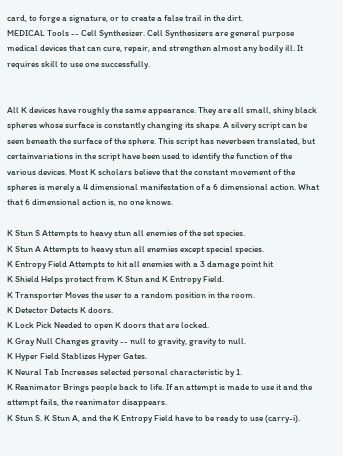card, to forge a signature, or to create a false trail in the dirt.
MEDICAL Tools -- Cell Synthesizer. Cell Synthesizers are general purpose medical devices that can cure, repair, and strengthen almost any bodily ill. It requires skill to use one successfully.


All K devices have roughly the same appearance. They are all small, shiny black spheres whose surface is constantly changing its shape. A silvery script can be seen beneath the surface of the sphere. This script has neverbeen translated, but certainvariations in the script have been used to identify the function of the various devices. Most K scholars believe that the constant movement of the spheres is merely a 4 dimensional manifestation of a 6 dimensional action. What that 6 dimensional action is, no one knows.

K Stun S Attempts to heavy stun all enemies of the set species.
K Stun A Attempts to heavy stun all enemies except special species.
K Entropy Field Attempts to hit all enemies with a 3 damage point hit
K Shield Helps protect from K Stun and K Entropy Field.
K Transporter Moves the user to a random position in the room.
K Detector Detects K doors.
K Lock Pick Needed to open K doors that are locked.
K Gray Null Changes gravity -- null to gravity, gravity to null.
K Hyper Field Stablizes Hyper Gates.
K Neural Tab Increases selected personal characteristic by 1.
K Reanimator Brings people back to life. If an attempt is made to use it and the attempt fails, the reanimator disappears.
K Stun S. K Stun A, and the K Entropy Field have to be ready to use (carry-i).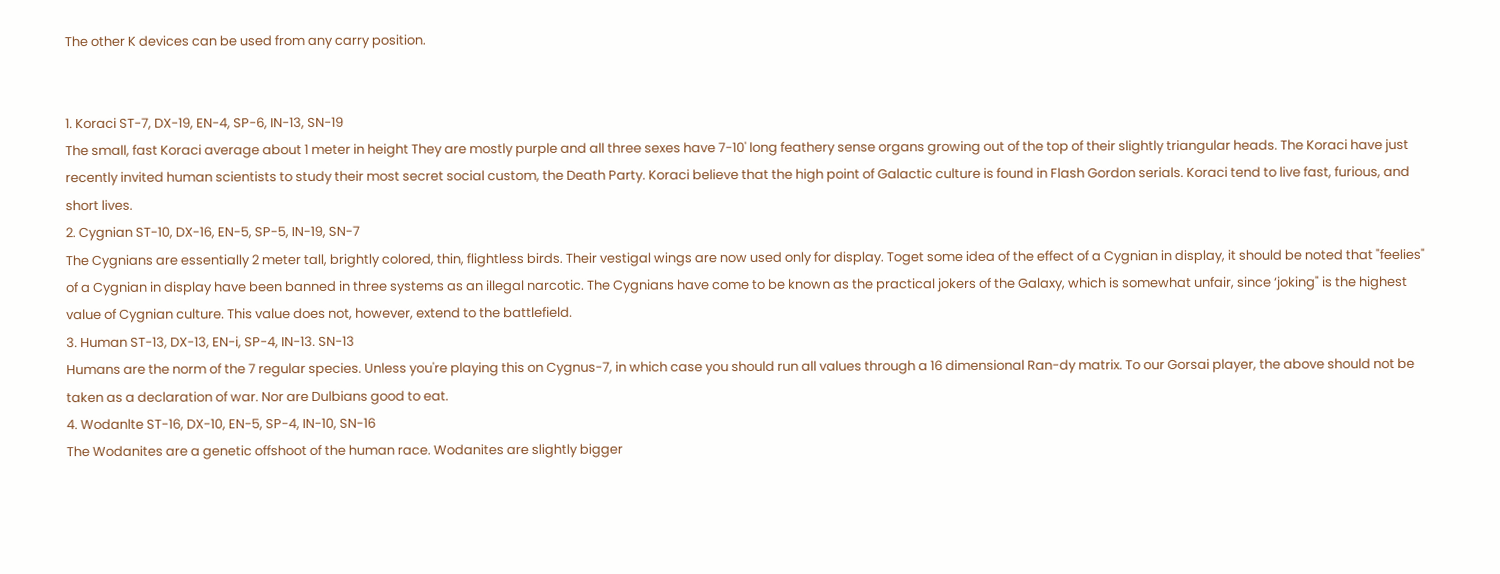The other K devices can be used from any carry position.


1. Koraci ST-7, DX-19, EN-4, SP-6, IN-13, SN-19
The small, fast Koraci average about 1 meter in height They are mostly purple and all three sexes have 7-10' long feathery sense organs growing out of the top of their slightly triangular heads. The Koraci have just recently invited human scientists to study their most secret social custom, the Death Party. Koraci believe that the high point of Galactic culture is found in Flash Gordon serials. Koraci tend to live fast, furious, and short lives.
2. Cygnian ST-10, DX-16, EN-5, SP-5, IN-19, SN-7
The Cygnians are essentially 2 meter tall, brightly colored, thin, flightless birds. Their vestigal wings are now used only for display. Toget some idea of the effect of a Cygnian in display, it should be noted that "feelies" of a Cygnian in display have been banned in three systems as an illegal narcotic. The Cygnians have come to be known as the practical jokers of the Galaxy, which is somewhat unfair, since ‘joking" is the highest value of Cygnian culture. This value does not, however, extend to the battlefield.
3. Human ST-13, DX-13, EN-i, SP-4, IN-13. SN-13
Humans are the norm of the 7 regular species. Unless you're playing this on Cygnus-7, in which case you should run all values through a 16 dimensional Ran-dy matrix. To our Gorsai player, the above should not be taken as a declaration of war. Nor are Dulbians good to eat.
4. Wodanlte ST-16, DX-10, EN-5, SP-4, IN-10, SN-16
The Wodanites are a genetic offshoot of the human race. Wodanites are slightly bigger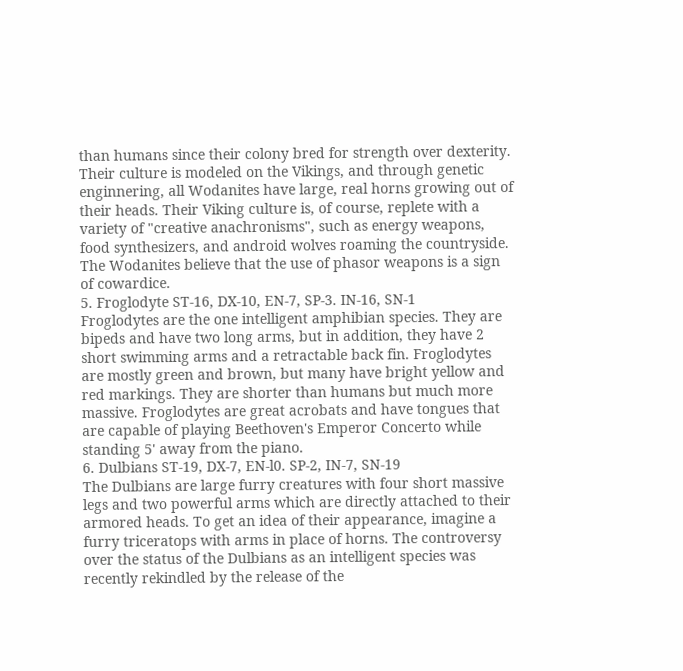than humans since their colony bred for strength over dexterity. Their culture is modeled on the Vikings, and through genetic enginnering, all Wodanites have large, real horns growing out of their heads. Their Viking culture is, of course, replete with a variety of "creative anachronisms", such as energy weapons, food synthesizers, and android wolves roaming the countryside. The Wodanites believe that the use of phasor weapons is a sign of cowardice.
5. Froglodyte ST-16, DX-10, EN-7, SP-3. IN-16, SN-1
Froglodytes are the one intelligent amphibian species. They are bipeds and have two long arms, but in addition, they have 2 short swimming arms and a retractable back fin. Froglodytes are mostly green and brown, but many have bright yellow and red markings. They are shorter than humans but much more massive. Froglodytes are great acrobats and have tongues that are capable of playing Beethoven's Emperor Concerto while standing 5' away from the piano.
6. Dulbians ST-19, DX-7, EN-l0. SP-2, IN-7, SN-19
The Dulbians are large furry creatures with four short massive legs and two powerful arms which are directly attached to their armored heads. To get an idea of their appearance, imagine a furry triceratops with arms in place of horns. The controversy over the status of the Dulbians as an intelligent species was recently rekindled by the release of the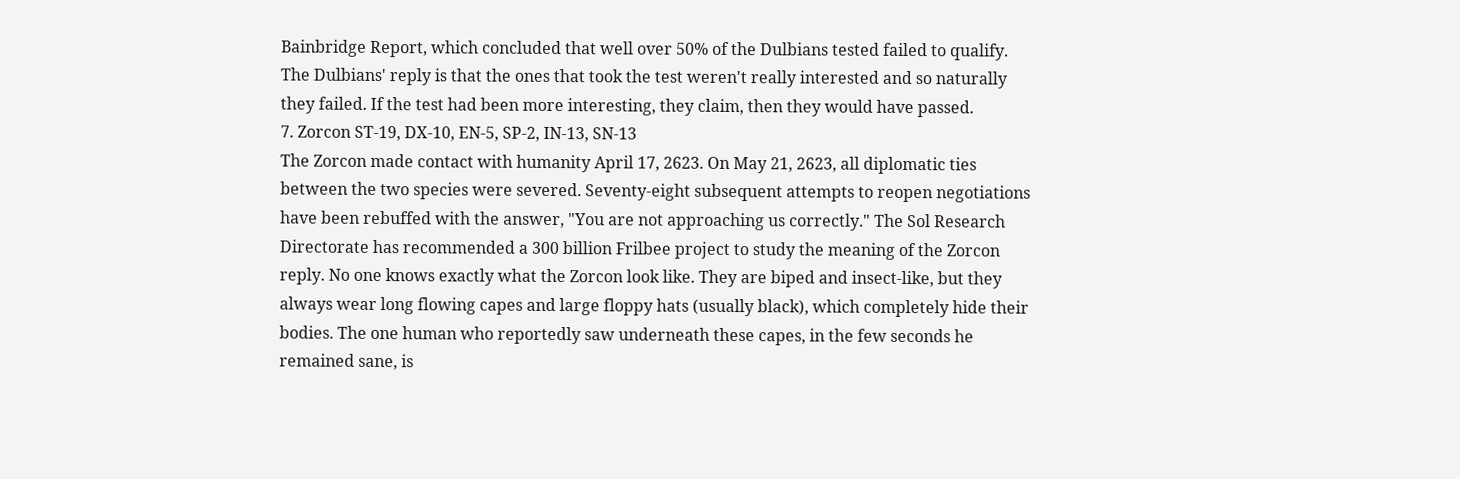Bainbridge Report, which concluded that well over 50% of the Dulbians tested failed to qualify. The Dulbians' reply is that the ones that took the test weren't really interested and so naturally they failed. If the test had been more interesting, they claim, then they would have passed.
7. Zorcon ST-19, DX-10, EN-5, SP-2, IN-13, SN-13
The Zorcon made contact with humanity April 17, 2623. On May 21, 2623, all diplomatic ties between the two species were severed. Seventy-eight subsequent attempts to reopen negotiations have been rebuffed with the answer, "You are not approaching us correctly." The Sol Research Directorate has recommended a 300 billion Frilbee project to study the meaning of the Zorcon reply. No one knows exactly what the Zorcon look like. They are biped and insect-like, but they always wear long flowing capes and large floppy hats (usually black), which completely hide their bodies. The one human who reportedly saw underneath these capes, in the few seconds he remained sane, is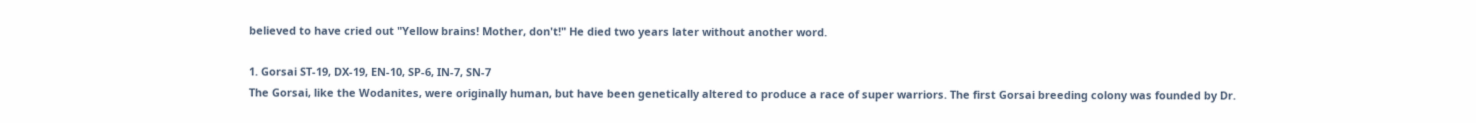believed to have cried out "Yellow brains! Mother, don't!" He died two years later without another word.

1. Gorsai ST-19, DX-19, EN-10, SP-6, IN-7, SN-7
The Gorsai, like the Wodanites, were originally human, but have been genetically altered to produce a race of super warriors. The first Gorsai breeding colony was founded by Dr.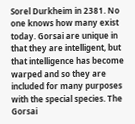Sorel Durkheim in 2381. No one knows how many exist today. Gorsai are unique in that they are intelligent, but that intelligence has become warped and so they are included for many purposes with the special species. The Gorsai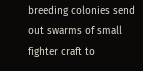breeding colonies send out swarms of small fighter craft to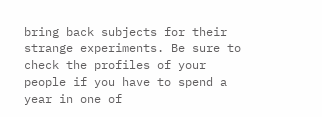bring back subjects for their strange experiments. Be sure to check the profiles of your people if you have to spend a year in one of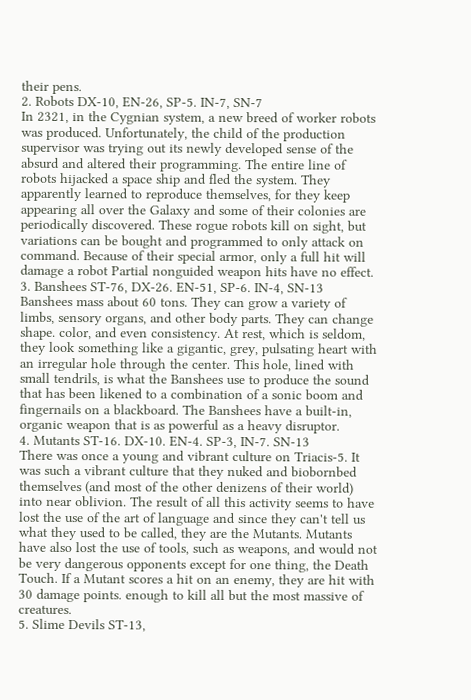their pens.
2. Robots DX-10, EN-26, SP-5. IN-7, SN-7
In 2321, in the Cygnian system, a new breed of worker robots was produced. Unfortunately, the child of the production supervisor was trying out its newly developed sense of the absurd and altered their programming. The entire line of robots hijacked a space ship and fled the system. They apparently learned to reproduce themselves, for they keep appearing all over the Galaxy and some of their colonies are periodically discovered. These rogue robots kill on sight, but variations can be bought and programmed to only attack on command. Because of their special armor, only a full hit will damage a robot Partial nonguided weapon hits have no effect.
3. Banshees ST-76, DX-26. EN-51, SP-6. IN-4, SN-13
Banshees mass about 60 tons. They can grow a variety of limbs, sensory organs, and other body parts. They can change shape. color, and even consistency. At rest, which is seldom, they look something like a gigantic, grey, pulsating heart with an irregular hole through the center. This hole, lined with small tendrils, is what the Banshees use to produce the sound that has been likened to a combination of a sonic boom and fingernails on a blackboard. The Banshees have a built-in, organic weapon that is as powerful as a heavy disruptor.
4. Mutants ST-16. DX-10. EN-4. SP-3, IN-7. SN-13
There was once a young and vibrant culture on Triacis-5. It was such a vibrant culture that they nuked and biobornbed themselves (and most of the other denizens of their world) into near oblivion. The result of all this activity seems to have lost the use of the art of language and since they can't tell us what they used to be called, they are the Mutants. Mutants have also lost the use of tools, such as weapons, and would not be very dangerous opponents except for one thing, the Death Touch. If a Mutant scores a hit on an enemy, they are hit with 30 damage points. enough to kill all but the most massive of creatures.
5. Slime Devils ST-13,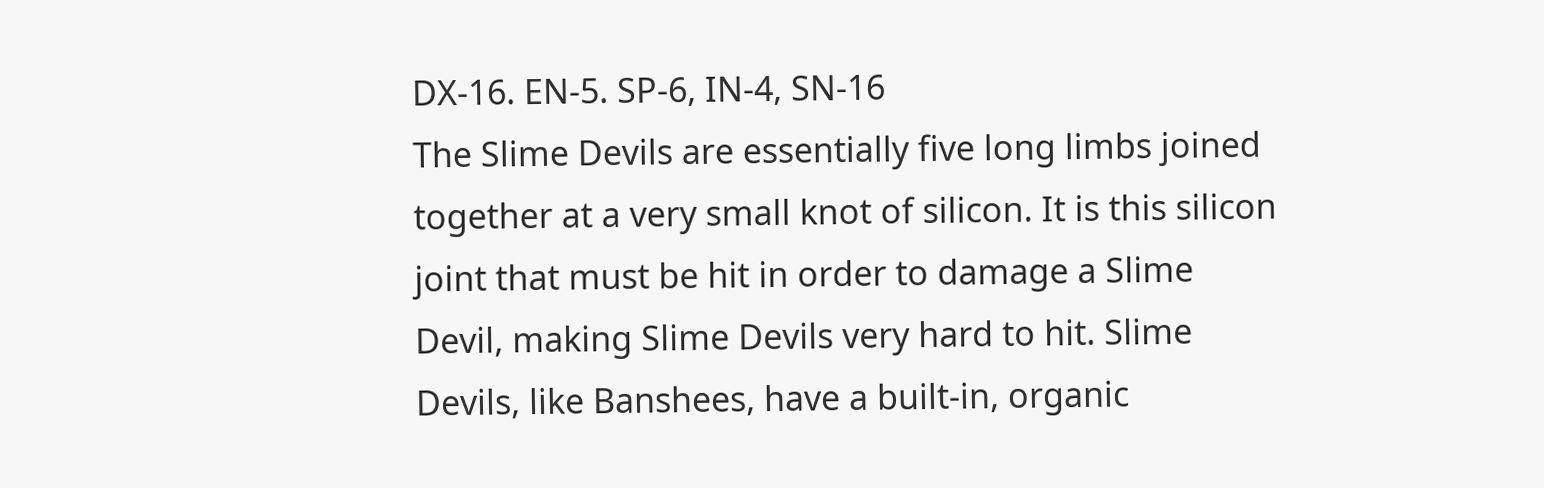DX-16. EN-5. SP-6, IN-4, SN-16
The Slime Devils are essentially five long limbs joined together at a very small knot of silicon. It is this silicon joint that must be hit in order to damage a Slime Devil, making Slime Devils very hard to hit. Slime Devils, like Banshees, have a built-in, organic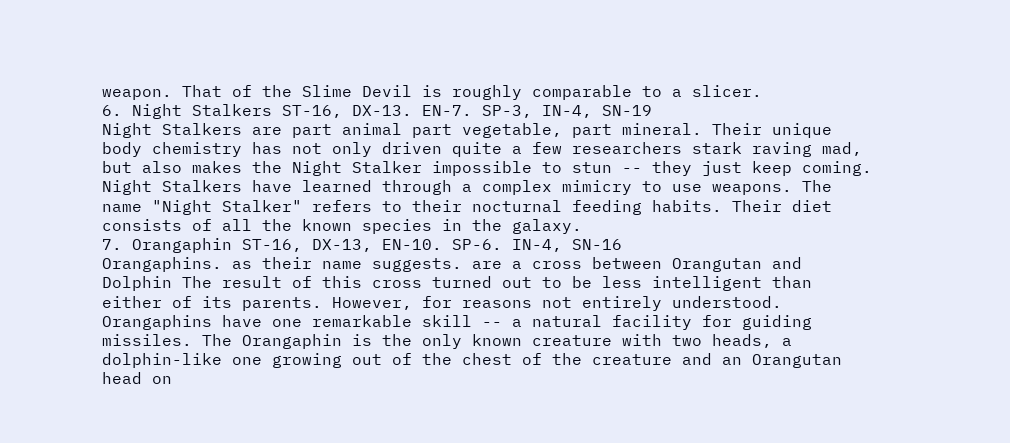weapon. That of the Slime Devil is roughly comparable to a slicer.
6. Night Stalkers ST-16, DX-13. EN-7. SP-3, IN-4, SN-19
Night Stalkers are part animal part vegetable, part mineral. Their unique body chemistry has not only driven quite a few researchers stark raving mad, but also makes the Night Stalker impossible to stun -- they just keep coming. Night Stalkers have learned through a complex mimicry to use weapons. The name "Night Stalker" refers to their nocturnal feeding habits. Their diet consists of all the known species in the galaxy.
7. Orangaphin ST-16, DX-13, EN-10. SP-6. IN-4, SN-16
Orangaphins. as their name suggests. are a cross between Orangutan and Dolphin The result of this cross turned out to be less intelligent than either of its parents. However, for reasons not entirely understood. Orangaphins have one remarkable skill -- a natural facility for guiding missiles. The Orangaphin is the only known creature with two heads, a dolphin-like one growing out of the chest of the creature and an Orangutan head on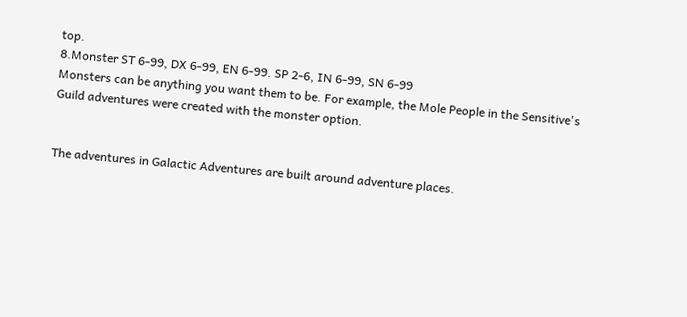top.
8.Monster ST 6-99, DX 6-99, EN 6-99. SP 2-6, IN 6-99, SN 6-99
Monsters can be anything you want them to be. For example, the Mole People in the Sensitive's Guild adventures were created with the monster option.


The adventures in Galactic Adventures are built around adventure places.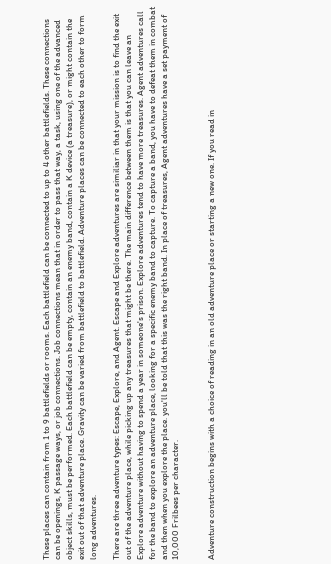These places can contain from 1 to 9 battlefields or rooms. Each battlefield can be connected to up to 4 other battlefields. These connections can be openings, K passage ways, or job connections. Job connections mean that in order to pass that way, a task, using one of the advanced object skills, must be performed. Each battlefield can be empty, contain an enemy band, contain a K device (a treasure), or might contain the exit out of that adventure place. Gravity can be varied from battlefield to battlefield. Adventure places can be connected to each other to form long adventures.

There are three adventure types: Escape, Explore, and Agent. Escape and Explore adventures are similiar in that your mission is to find the exit out of the adventure place, while picking up any treasures that might be there. The main difference between them is that you can leave an Explore adventure without having to spend a year in someone's prison. Explore adventures tend to have more treasures. Agent adventures call for the band to explore an adventure place, looking for a specific enemy band to capture. To capture a band, you have to defeat them in combat and then when you explore the place. you'll be told that this was the right band. In place of treasures, Agent adventures have a set payment of 10,000 Frilbees per character.


Adventure construction begins with a choice of reading in an old adventure place or starting a new one. If you read in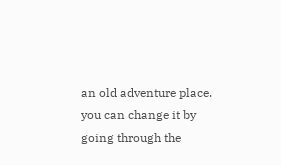an old adventure place. you can change it by going through the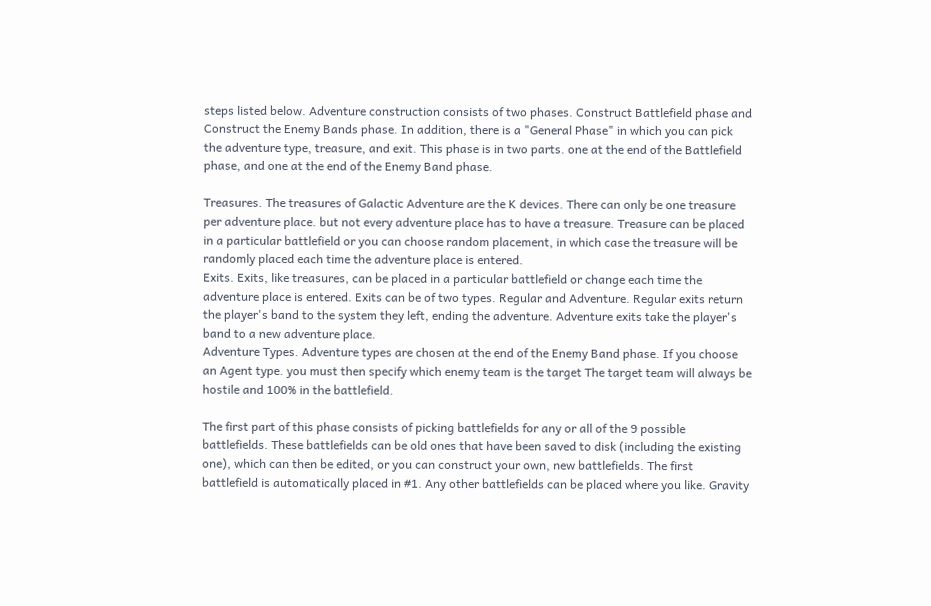steps listed below. Adventure construction consists of two phases. Construct Battlefield phase and Construct the Enemy Bands phase. In addition, there is a "General Phase" in which you can pick the adventure type, treasure, and exit. This phase is in two parts. one at the end of the Battlefield phase, and one at the end of the Enemy Band phase.

Treasures. The treasures of Galactic Adventure are the K devices. There can only be one treasure per adventure place. but not every adventure place has to have a treasure. Treasure can be placed in a particular battlefield or you can choose random placement, in which case the treasure will be randomly placed each time the adventure place is entered.
Exits. Exits, like treasures, can be placed in a particular battlefield or change each time the adventure place is entered. Exits can be of two types. Regular and Adventure. Regular exits return the player's band to the system they left, ending the adventure. Adventure exits take the player's band to a new adventure place.
Adventure Types. Adventure types are chosen at the end of the Enemy Band phase. If you choose an Agent type. you must then specify which enemy team is the target The target team will always be hostile and 100% in the battlefield.

The first part of this phase consists of picking battlefields for any or all of the 9 possible battlefields. These battlefields can be old ones that have been saved to disk (including the existing one), which can then be edited, or you can construct your own, new battlefields. The first battlefield is automatically placed in #1. Any other battlefields can be placed where you like. Gravity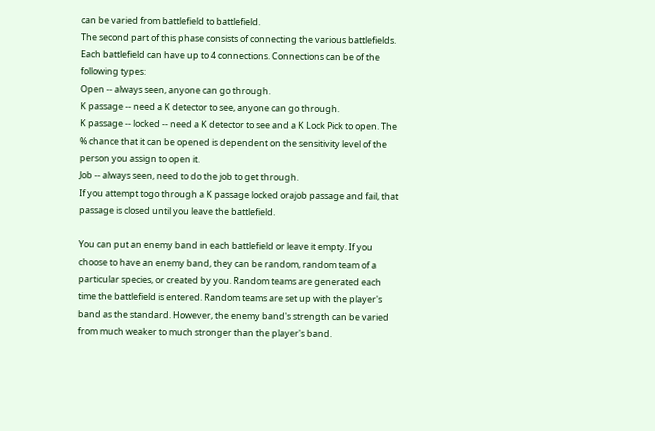can be varied from battlefield to battlefield.
The second part of this phase consists of connecting the various battlefields. Each battlefield can have up to 4 connections. Connections can be of the following types:
Open -- always seen, anyone can go through.
K passage -- need a K detector to see, anyone can go through.
K passage -- locked -- need a K detector to see and a K Lock Pick to open. The % chance that it can be opened is dependent on the sensitivity level of the person you assign to open it.
Job -- always seen, need to do the job to get through.
If you attempt togo through a K passage locked orajob passage and fail, that passage is closed until you leave the battlefield.

You can put an enemy band in each battlefield or leave it empty. If you choose to have an enemy band, they can be random, random team of a particular species, or created by you. Random teams are generated each time the battlefield is entered. Random teams are set up with the player's band as the standard. However, the enemy band's strength can be varied from much weaker to much stronger than the player's band.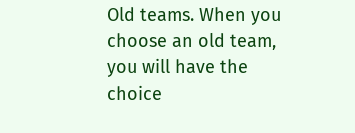Old teams. When you choose an old team, you will have the choice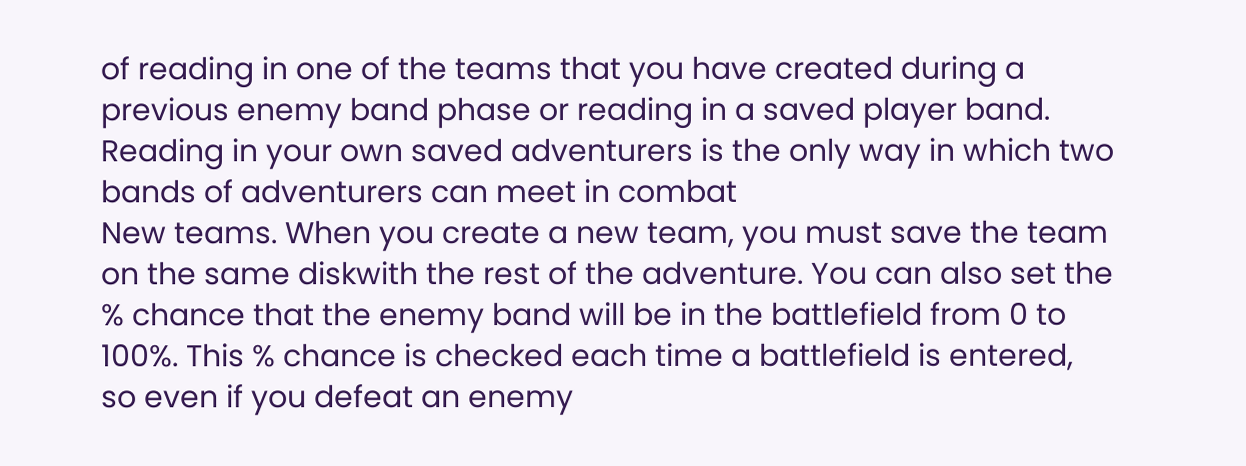of reading in one of the teams that you have created during a previous enemy band phase or reading in a saved player band. Reading in your own saved adventurers is the only way in which two bands of adventurers can meet in combat
New teams. When you create a new team, you must save the team on the same diskwith the rest of the adventure. You can also set the % chance that the enemy band will be in the battlefield from 0 to 100%. This % chance is checked each time a battlefield is entered, so even if you defeat an enemy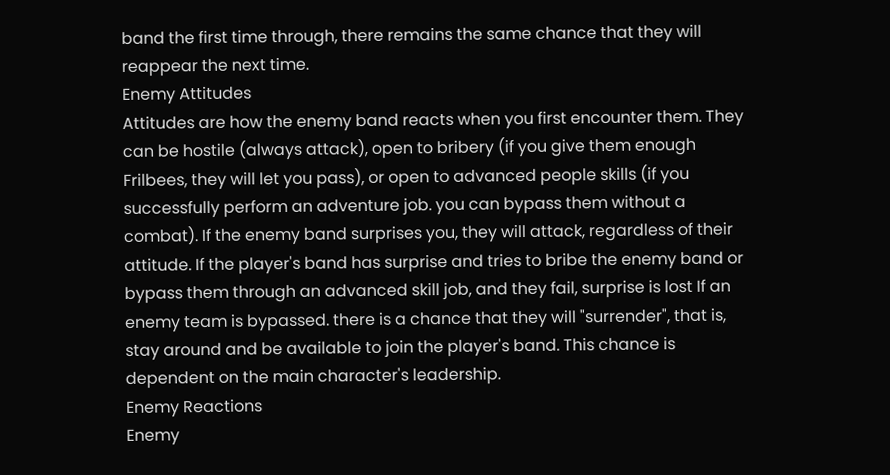band the first time through, there remains the same chance that they will reappear the next time.
Enemy Attitudes
Attitudes are how the enemy band reacts when you first encounter them. They can be hostile (always attack), open to bribery (if you give them enough Frilbees, they will let you pass), or open to advanced people skills (if you successfully perform an adventure job. you can bypass them without a combat). If the enemy band surprises you, they will attack, regardless of their attitude. If the player's band has surprise and tries to bribe the enemy band or bypass them through an advanced skill job, and they fail, surprise is lost If an enemy team is bypassed. there is a chance that they will "surrender", that is, stay around and be available to join the player's band. This chance is dependent on the main character's leadership.
Enemy Reactions
Enemy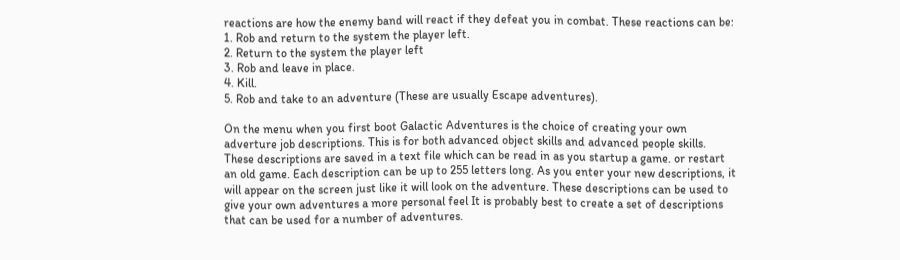reactions are how the enemy band will react if they defeat you in combat. These reactions can be:
1. Rob and return to the system the player left.
2. Return to the system the player left
3. Rob and leave in place.
4. Kill.
5. Rob and take to an adventure (These are usually Escape adventures).

On the menu when you first boot Galactic Adventures is the choice of creating your own adverture job descriptions. This is for both advanced object skills and advanced people skills. These descriptions are saved in a text file which can be read in as you startup a game. or restart an old game. Each description can be up to 255 letters long. As you enter your new descriptions, it will appear on the screen just like it will look on the adventure. These descriptions can be used to give your own adventures a more personal feel It is probably best to create a set of descriptions that can be used for a number of adventures.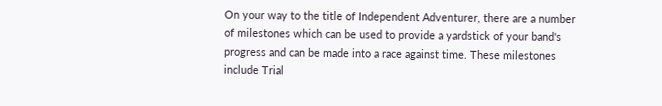On your way to the title of Independent Adventurer, there are a number of milestones which can be used to provide a yardstick of your band's progress and can be made into a race against time. These milestones include Trial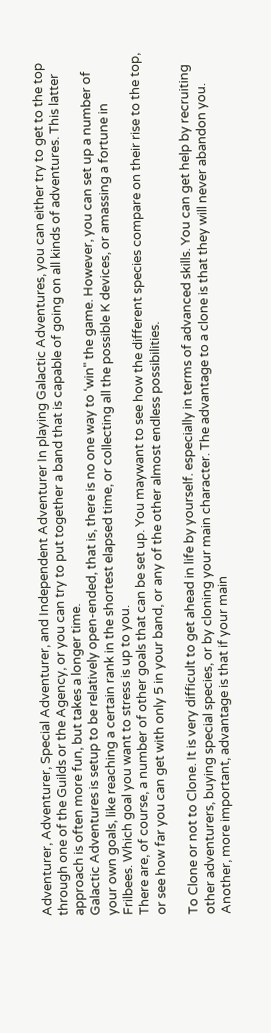Adventurer, Adventurer, Special Adventurer, and Independent Adventurer In playing Galactic Adventures, you can either try to get to the top through one of the Guilds or the Agency, or you can try to put together a band that is capable of going on all kinds of adventures. This latter approach is often more fun, but takes a longer time.
Galactic Adventures is setup to be relatively open-ended, that is, there is no one way to ‘win" the game. However, you can set up a number of your own goals, like reaching a certain rank in the shortest elapsed time, or collecting all the possible K devices, or amassing a fortune in Frilbees. Which goal you want to stress is up to you.
There are, of course, a number of other goals that can be set up. You maywant to see how the different species compare on their rise to the top, or see how far you can get with only 5 in your band, or any of the other almost endless possibilities.

To Clone or not to Clone. It is very difficult to get ahead in life by yourself. especially in terms of advanced skills. You can get help by recruiting other adventurers, buying special species, or by cloning your main character. The advantage to a clone is that they will never abandon you. Another, more important, advantage is that if your main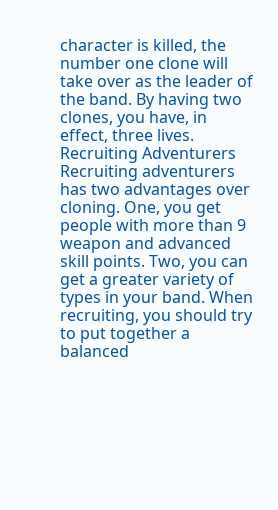character is killed, the number one clone will take over as the leader of the band. By having two clones, you have, in effect, three lives.
Recruiting Adventurers Recruiting adventurers has two advantages over cloning. One, you get people with more than 9 weapon and advanced skill points. Two, you can get a greater variety of types in your band. When recruiting, you should try to put together a balanced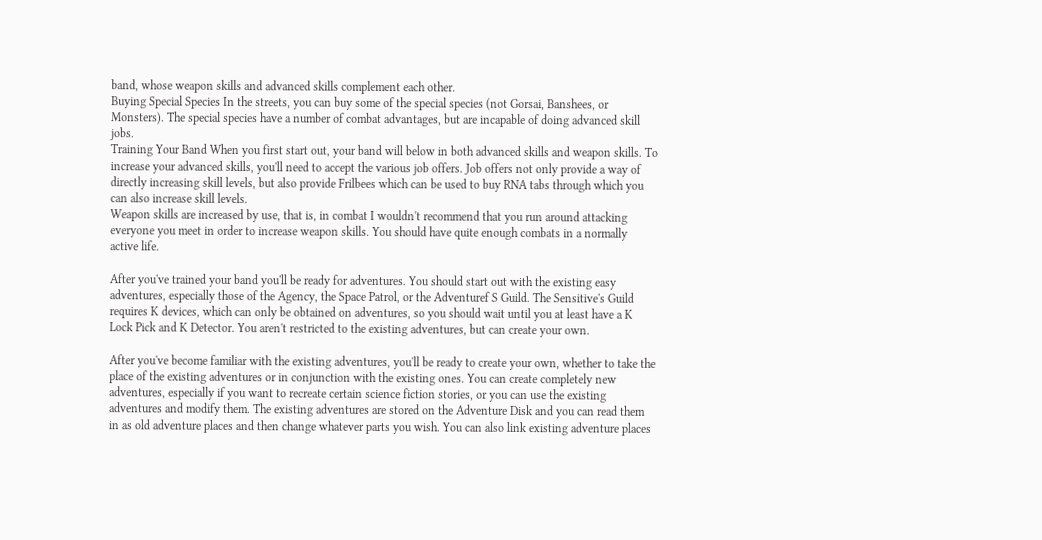band, whose weapon skills and advanced skills complement each other.
Buying Special Species In the streets, you can buy some of the special species (not Gorsai, Banshees, or Monsters). The special species have a number of combat advantages, but are incapable of doing advanced skill jobs.
Training Your Band When you first start out, your band will below in both advanced skills and weapon skills. To increase your advanced skills, you'll need to accept the various job offers. Job offers not only provide a way of directly increasing skill levels, but also provide Frilbees which can be used to buy RNA tabs through which you can also increase skill levels.
Weapon skills are increased by use, that is, in combat I wouldn't recommend that you run around attacking everyone you meet in order to increase weapon skills. You should have quite enough combats in a normally active life.

After you've trained your band you'll be ready for adventures. You should start out with the existing easy adventures, especially those of the Agency, the Space Patrol, or the Adventuref S Guild. The Sensitive's Guild requires K devices, which can only be obtained on adventures, so you should wait until you at least have a K Lock Pick and K Detector. You aren't restricted to the existing adventures, but can create your own.

After you've become familiar with the existing adventures, you'll be ready to create your own, whether to take the place of the existing adventures or in conjunction with the existing ones. You can create completely new adventures, especially if you want to recreate certain science fiction stories, or you can use the existing adventures and modify them. The existing adventures are stored on the Adventure Disk and you can read them in as old adventure places and then change whatever parts you wish. You can also link existing adventure places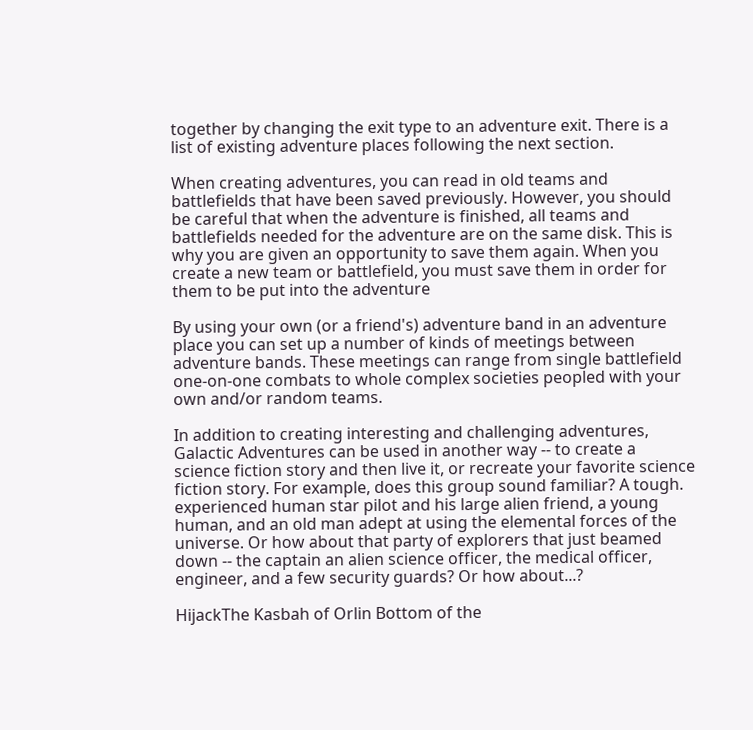together by changing the exit type to an adventure exit. There is a list of existing adventure places following the next section.

When creating adventures, you can read in old teams and battlefields that have been saved previously. However, you should be careful that when the adventure is finished, all teams and battlefields needed for the adventure are on the same disk. This is why you are given an opportunity to save them again. When you create a new team or battlefield, you must save them in order for them to be put into the adventure

By using your own (or a friend's) adventure band in an adventure place you can set up a number of kinds of meetings between adventure bands. These meetings can range from single battlefield one-on-one combats to whole complex societies peopled with your own and/or random teams.

In addition to creating interesting and challenging adventures, Galactic Adventures can be used in another way -- to create a science fiction story and then live it, or recreate your favorite science fiction story. For example, does this group sound familiar? A tough. experienced human star pilot and his large alien friend, a young human, and an old man adept at using the elemental forces of the universe. Or how about that party of explorers that just beamed down -- the captain an alien science officer, the medical officer, engineer, and a few security guards? Or how about...?

HijackThe Kasbah of Orlin Bottom of the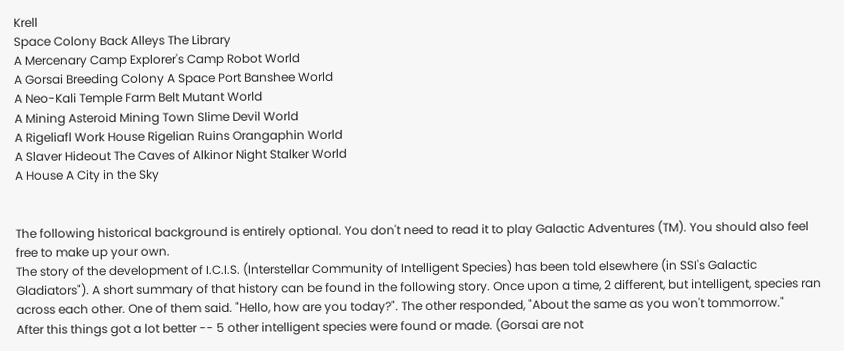Krell
Space Colony Back Alleys The Library
A Mercenary Camp Explorer's Camp Robot World
A Gorsai Breeding Colony A Space Port Banshee World
A Neo-Kali Temple Farm Belt Mutant World
A Mining Asteroid Mining Town Slime Devil World
A Rigeliafl Work House Rigelian Ruins Orangaphin World
A Slaver Hideout The Caves of Alkinor Night Stalker World
A House A City in the Sky


The following historical background is entirely optional. You don't need to read it to play Galactic Adventures (TM). You should also feel free to make up your own.
The story of the development of I.C.I.S. (Interstellar Community of Intelligent Species) has been told elsewhere (in SSI's Galactic Gladiators"). A short summary of that history can be found in the following story. Once upon a time, 2 different, but intelligent, species ran across each other. One of them said. "Hello, how are you today?". The other responded, "About the same as you won't tommorrow."
After this things got a lot better -- 5 other intelligent species were found or made. (Gorsai are not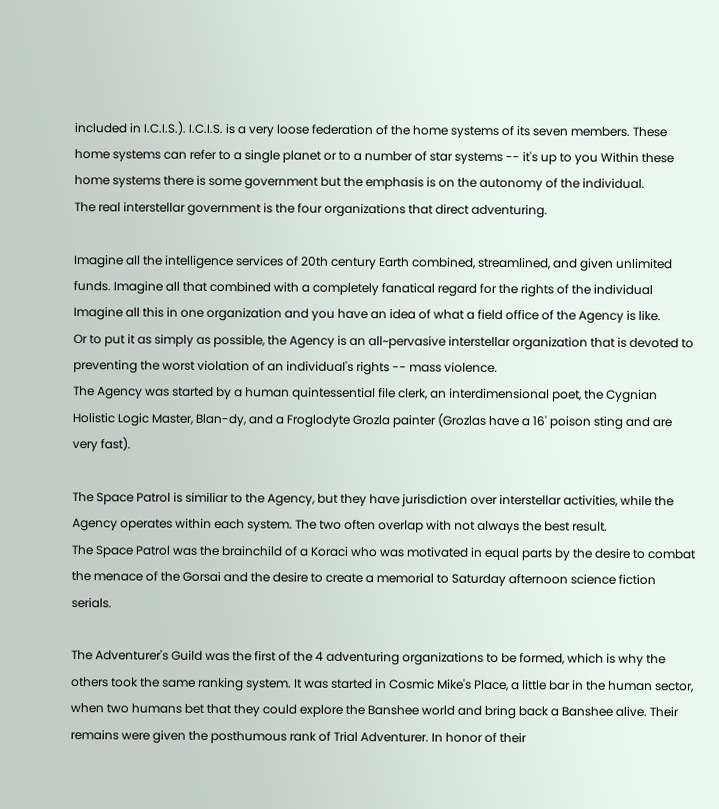included in I.C.I.S.). I.C.I.S. is a very loose federation of the home systems of its seven members. These home systems can refer to a single planet or to a number of star systems -- it's up to you Within these home systems there is some government but the emphasis is on the autonomy of the individual.
The real interstellar government is the four organizations that direct adventuring.

Imagine all the intelligence services of 20th century Earth combined, streamlined, and given unlimited funds. Imagine all that combined with a completely fanatical regard for the rights of the individual Imagine all this in one organization and you have an idea of what a field office of the Agency is like.
Or to put it as simply as possible, the Agency is an all~pervasive interstellar organization that is devoted to preventing the worst violation of an individual's rights -- mass violence.
The Agency was started by a human quintessential file clerk, an interdimensional poet, the Cygnian Holistic Logic Master, Blan-dy, and a Froglodyte Grozla painter (Grozlas have a 16' poison sting and are very fast).

The Space Patrol is similiar to the Agency, but they have jurisdiction over interstellar activities, while the Agency operates within each system. The two often overlap with not always the best result.
The Space Patrol was the brainchild of a Koraci who was motivated in equal parts by the desire to combat the menace of the Gorsai and the desire to create a memorial to Saturday afternoon science fiction serials.

The Adventurer's Guild was the first of the 4 adventuring organizations to be formed, which is why the others took the same ranking system. It was started in Cosmic Mike's Place, a little bar in the human sector, when two humans bet that they could explore the Banshee world and bring back a Banshee alive. Their remains were given the posthumous rank of Trial Adventurer. In honor of their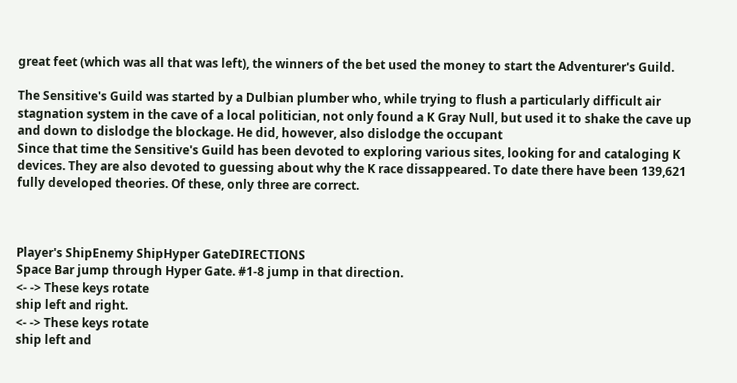great feet (which was all that was left), the winners of the bet used the money to start the Adventurer's Guild.

The Sensitive's Guild was started by a Dulbian plumber who, while trying to flush a particularly difficult air stagnation system in the cave of a local politician, not only found a K Gray Null, but used it to shake the cave up and down to dislodge the blockage. He did, however, also dislodge the occupant
Since that time the Sensitive's Guild has been devoted to exploring various sites, looking for and cataloging K devices. They are also devoted to guessing about why the K race dissappeared. To date there have been 139,621 fully developed theories. Of these, only three are correct.



Player's ShipEnemy ShipHyper GateDIRECTIONS
Space Bar jump through Hyper Gate. #1-8 jump in that direction.
<- -> These keys rotate
ship left and right.
<- -> These keys rotate
ship left and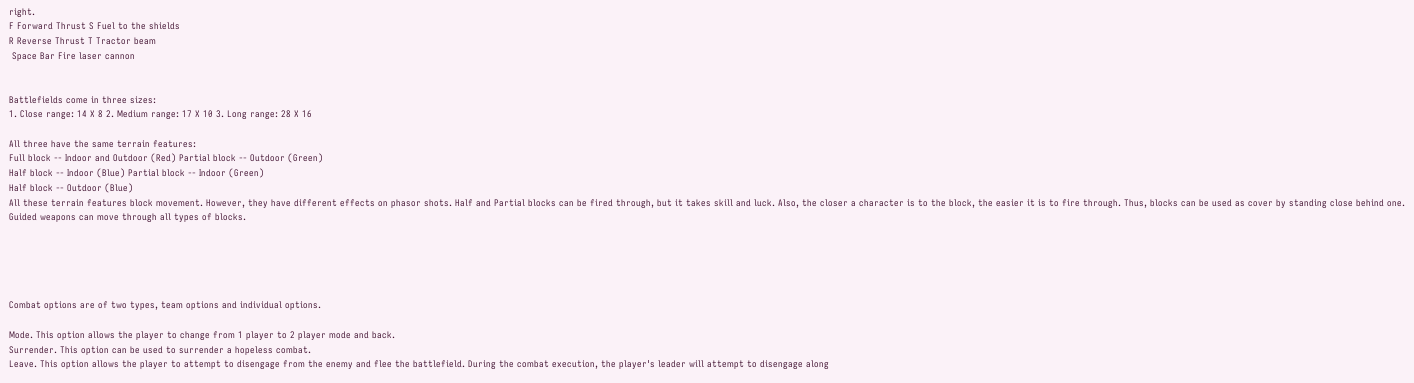right.
F Forward Thrust S Fuel to the shields
R Reverse Thrust T Tractor beam
 Space Bar Fire laser cannon


Battlefields come in three sizes:
1. Close range: 14 X 8 2. Medium range: 17 X 10 3. Long range: 28 X 16

All three have the same terrain features:
Full block -- Indoor and Outdoor (Red) Partial block -- Outdoor (Green)
Half block -- Indoor (Blue) Partial block -- Indoor (Green)
Half block -- Outdoor (Blue)
All these terrain features block movement. However, they have different effects on phasor shots. Half and Partial blocks can be fired through, but it takes skill and luck. Also, the closer a character is to the block, the easier it is to fire through. Thus, blocks can be used as cover by standing close behind one. Guided weapons can move through all types of blocks.





Combat options are of two types, team options and individual options.

Mode. This option allows the player to change from 1 player to 2 player mode and back.
Surrender. This option can be used to surrender a hopeless combat.
Leave. This option allows the player to attempt to disengage from the enemy and flee the battlefield. During the combat execution, the player's leader will attempt to disengage along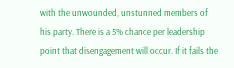with the unwounded, unstunned members of his party. There is a 5% chance per leadership point that disengagement will occur. If it fails the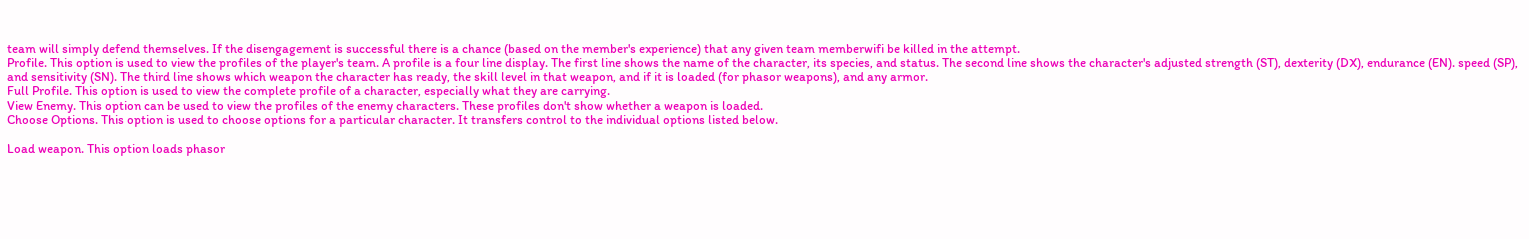team will simply defend themselves. If the disengagement is successful there is a chance (based on the member's experience) that any given team memberwifi be killed in the attempt.
Profile. This option is used to view the profiles of the player's team. A profile is a four line display. The first line shows the name of the character, its species, and status. The second line shows the character's adjusted strength (ST), dexterity (DX), endurance (EN). speed (SP), and sensitivity (SN). The third line shows which weapon the character has ready, the skill level in that weapon, and if it is loaded (for phasor weapons), and any armor.
Full Profile. This option is used to view the complete profile of a character, especially what they are carrying.
View Enemy. This option can be used to view the profiles of the enemy characters. These profiles don't show whether a weapon is loaded.
Choose Options. This option is used to choose options for a particular character. It transfers control to the individual options listed below.

Load weapon. This option loads phasor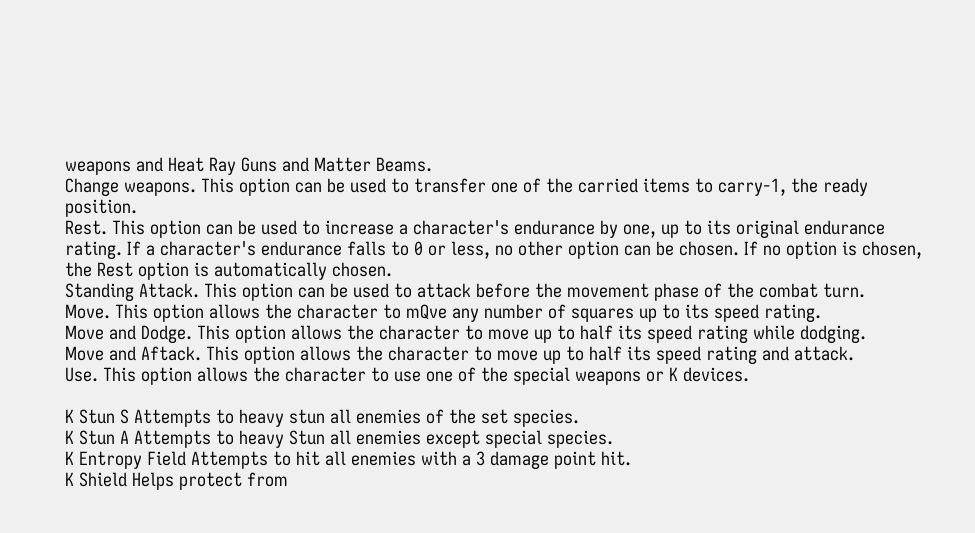weapons and Heat Ray Guns and Matter Beams.
Change weapons. This option can be used to transfer one of the carried items to carry-1, the ready position.
Rest. This option can be used to increase a character's endurance by one, up to its original endurance rating. If a character's endurance falls to 0 or less, no other option can be chosen. If no option is chosen, the Rest option is automatically chosen.
Standing Attack. This option can be used to attack before the movement phase of the combat turn.
Move. This option allows the character to mQve any number of squares up to its speed rating.
Move and Dodge. This option allows the character to move up to half its speed rating while dodging.
Move and Aftack. This option allows the character to move up to half its speed rating and attack.
Use. This option allows the character to use one of the special weapons or K devices.

K Stun S Attempts to heavy stun all enemies of the set species.
K Stun A Attempts to heavy Stun all enemies except special species.
K Entropy Field Attempts to hit all enemies with a 3 damage point hit.
K Shield Helps protect from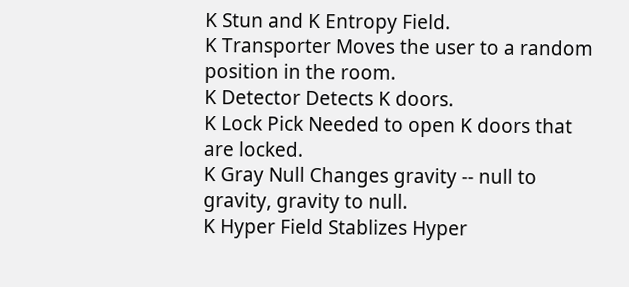K Stun and K Entropy Field.
K Transporter Moves the user to a random position in the room.
K Detector Detects K doors.
K Lock Pick Needed to open K doors that are locked.
K Gray Null Changes gravity -- null to gravity, gravity to null.
K Hyper Field Stablizes Hyper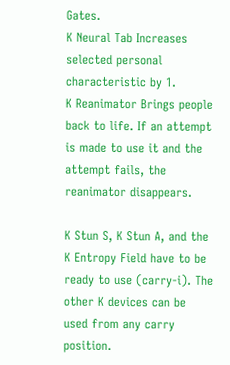Gates.
K Neural Tab Increases selected personal characteristic by 1.
K Reanimator Brings people back to life. If an attempt is made to use it and the attempt fails, the reanimator disappears.

K Stun S, K Stun A, and the K Entropy Field have to be ready to use (carry-i). The other K devices can be used from any carry position.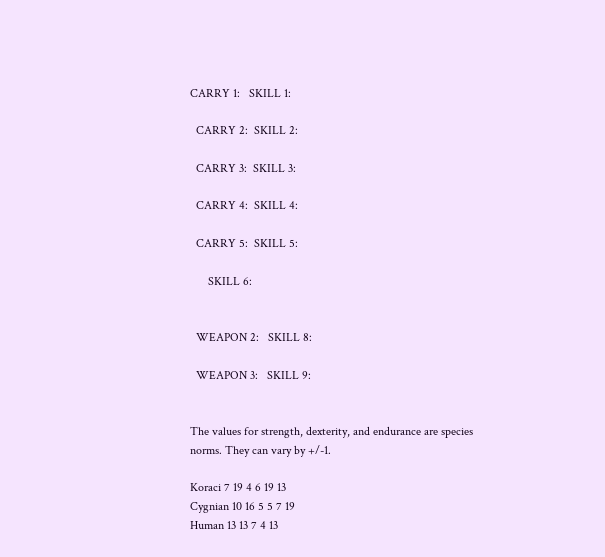CARRY 1:   SKILL 1:

  CARRY 2:  SKILL 2:

  CARRY 3:  SKILL 3:

  CARRY 4:  SKILL 4:

  CARRY 5:  SKILL 5:

      SKILL 6:


  WEAPON 2:   SKILL 8:

  WEAPON 3:   SKILL 9:


The values for strength, dexterity, and endurance are species norms. They can vary by +/-1.

Koraci 7 19 4 6 19 13
Cygnian 10 16 5 5 7 19
Human 13 13 7 4 13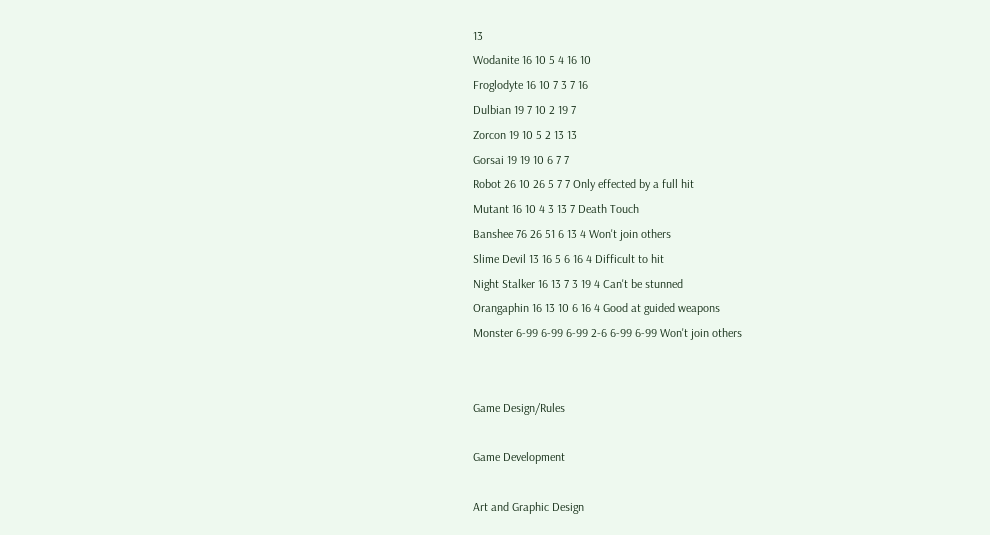13
Wodanite 16 10 5 4 16 10
Froglodyte 16 10 7 3 7 16
Dulbian 19 7 10 2 19 7
Zorcon 19 10 5 2 13 13
Gorsai 19 19 10 6 7 7
Robot 26 10 26 5 7 7 Only effected by a full hit
Mutant 16 10 4 3 13 7 Death Touch
Banshee 76 26 51 6 13 4 Won't join others
Slime Devil 13 16 5 6 16 4 Difficult to hit
Night Stalker 16 13 7 3 19 4 Can't be stunned
Orangaphin 16 13 10 6 16 4 Good at guided weapons
Monster 6-99 6-99 6-99 2-6 6-99 6-99 Won't join others


Game Design/Rules

Game Development

Art and Graphic Design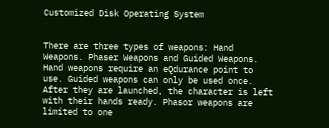Customized Disk Operating System


There are three types of weapons: Hand Weapons. Phaser Weapons and Guided Weapons. Hand weapons require an eQdurance point to use. Guided weapons can only be used once. After they are launched, the character is left with their hands ready. Phasor weapons are limited to one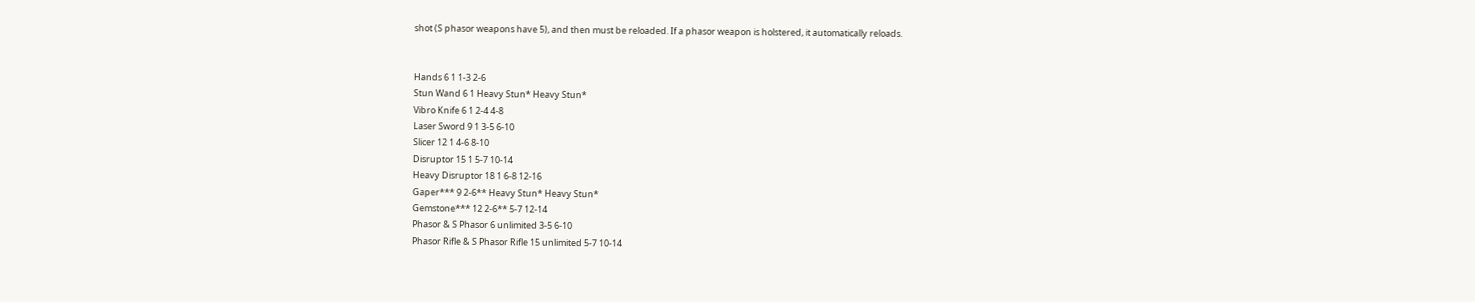shot (S phasor weapons have 5), and then must be reloaded. If a phasor weapon is holstered, it automatically reloads.


Hands 6 1 1-3 2-6
Stun Wand 6 1 Heavy Stun* Heavy Stun*
Vibro Knife 6 1 2-4 4-8
Laser Sword 9 1 3-5 6-10
Slicer 12 1 4-6 8-10
Disruptor 15 1 5-7 10-14
Heavy Disruptor 18 1 6-8 12-16
Gaper*** 9 2-6** Heavy Stun* Heavy Stun*
Gemstone*** 12 2-6** 5-7 12-14
Phasor & S Phasor 6 unlimited 3-5 6-10
Phasor Rifle & S Phasor Rifle 15 unlimited 5-7 10-14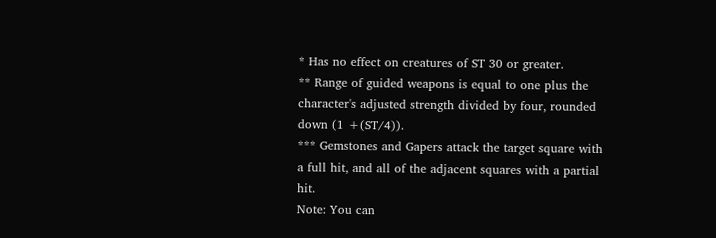* Has no effect on creatures of ST 30 or greater.
** Range of guided weapons is equal to one plus the character's adjusted strength divided by four, rounded down (1 +(ST/4)).
*** Gemstones and Gapers attack the target square with a full hit, and all of the adjacent squares with a partial hit.
Note: You can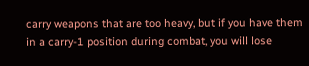carry weapons that are too heavy, but if you have them in a carry-1 position during combat, you will lose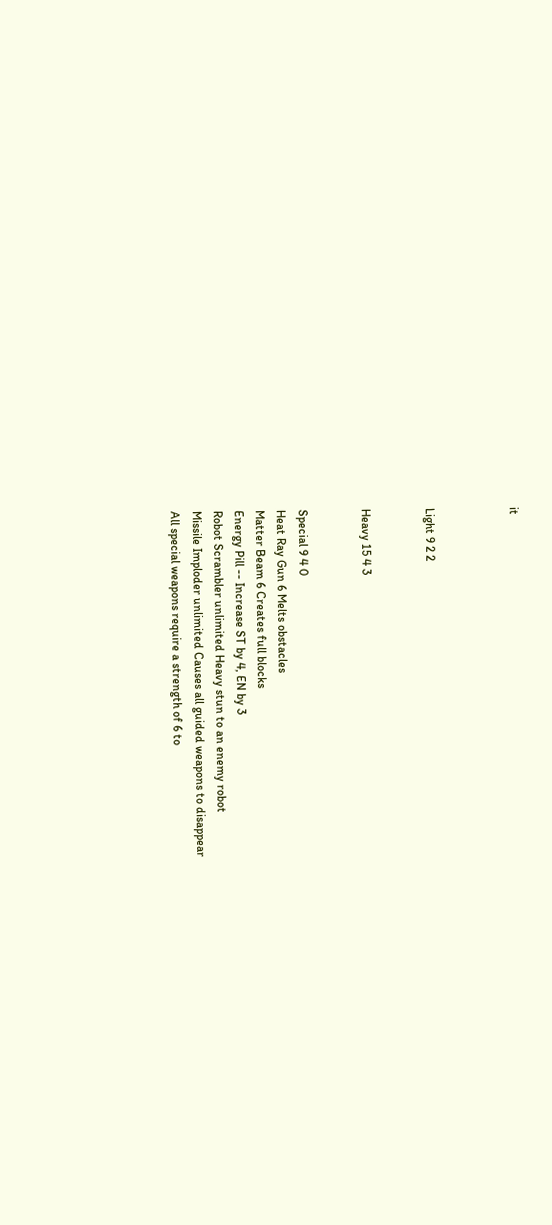it



Light 9 2 2


Heavy 15 4 3


Special 9 4 0
Heat Ray Gun 6 Melts obstacles
Matter Beam 6 Creates full blocks
Energy Pill -- Increase ST by 4, EN by 3
Robot Scrambler unlimited Heavy stun to an enemy robot
Missile Imploder unlimited Causes all guided weapons to disappear
All special weapons require a strength of 6 to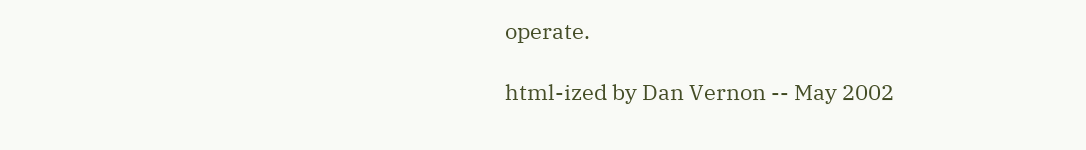operate.

html-ized by Dan Vernon -- May 2002